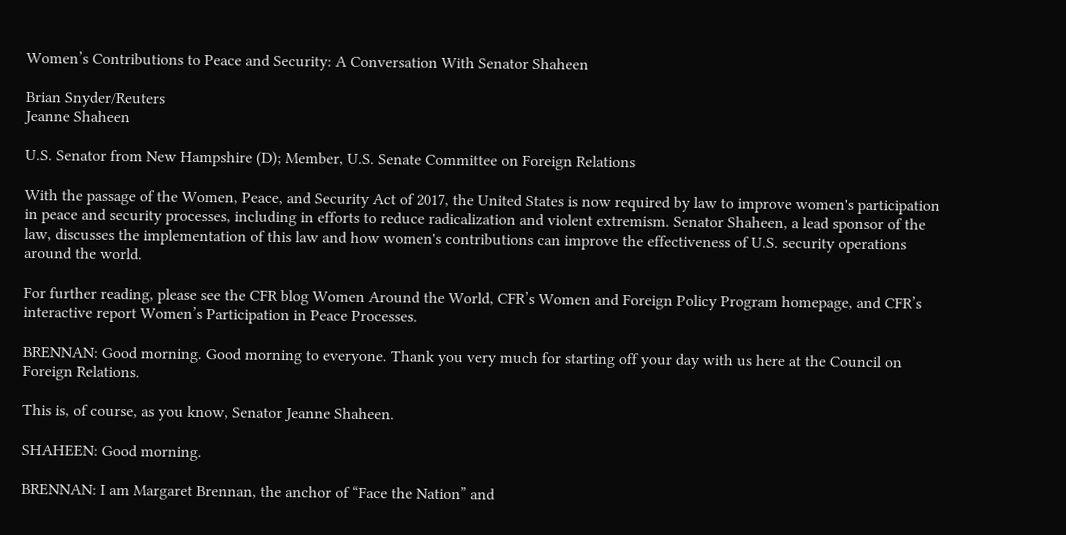Women’s Contributions to Peace and Security: A Conversation With Senator Shaheen

Brian Snyder/Reuters
Jeanne Shaheen

U.S. Senator from New Hampshire (D); Member, U.S. Senate Committee on Foreign Relations

With the passage of the Women, Peace, and Security Act of 2017, the United States is now required by law to improve women's participation in peace and security processes, including in efforts to reduce radicalization and violent extremism. Senator Shaheen, a lead sponsor of the law, discusses the implementation of this law and how women's contributions can improve the effectiveness of U.S. security operations around the world.

For further reading, please see the CFR blog Women Around the World, CFR’s Women and Foreign Policy Program homepage, and CFR’s interactive report Women’s Participation in Peace Processes.

BRENNAN: Good morning. Good morning to everyone. Thank you very much for starting off your day with us here at the Council on Foreign Relations.

This is, of course, as you know, Senator Jeanne Shaheen.

SHAHEEN: Good morning.

BRENNAN: I am Margaret Brennan, the anchor of “Face the Nation” and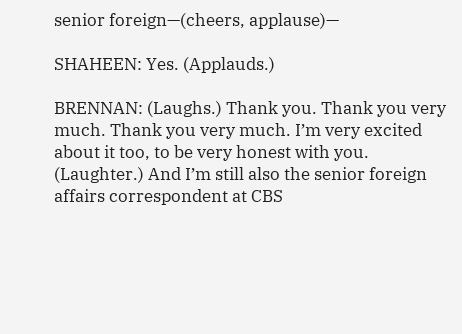senior foreign—(cheers, applause)—

SHAHEEN: Yes. (Applauds.)

BRENNAN: (Laughs.) Thank you. Thank you very much. Thank you very much. I’m very excited about it too, to be very honest with you. (Laughter.) And I’m still also the senior foreign affairs correspondent at CBS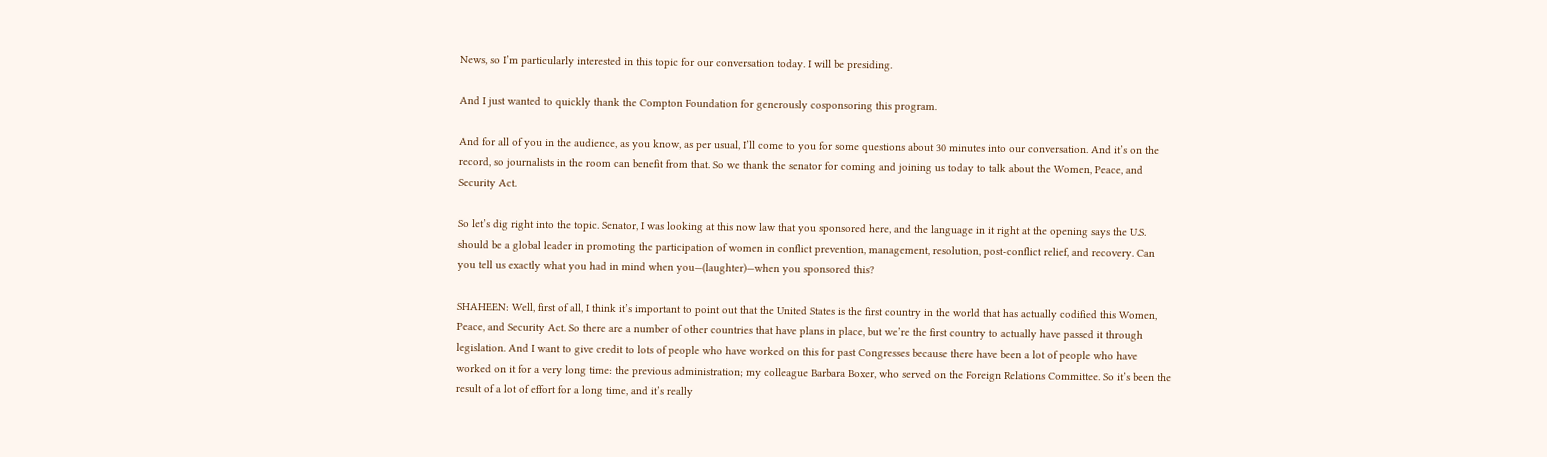News, so I’m particularly interested in this topic for our conversation today. I will be presiding.

And I just wanted to quickly thank the Compton Foundation for generously cosponsoring this program.

And for all of you in the audience, as you know, as per usual, I’ll come to you for some questions about 30 minutes into our conversation. And it’s on the record, so journalists in the room can benefit from that. So we thank the senator for coming and joining us today to talk about the Women, Peace, and Security Act.

So let’s dig right into the topic. Senator, I was looking at this now law that you sponsored here, and the language in it right at the opening says the U.S. should be a global leader in promoting the participation of women in conflict prevention, management, resolution, post-conflict relief, and recovery. Can you tell us exactly what you had in mind when you—(laughter)—when you sponsored this?

SHAHEEN: Well, first of all, I think it’s important to point out that the United States is the first country in the world that has actually codified this Women, Peace, and Security Act. So there are a number of other countries that have plans in place, but we’re the first country to actually have passed it through legislation. And I want to give credit to lots of people who have worked on this for past Congresses because there have been a lot of people who have worked on it for a very long time: the previous administration; my colleague Barbara Boxer, who served on the Foreign Relations Committee. So it’s been the result of a lot of effort for a long time, and it’s really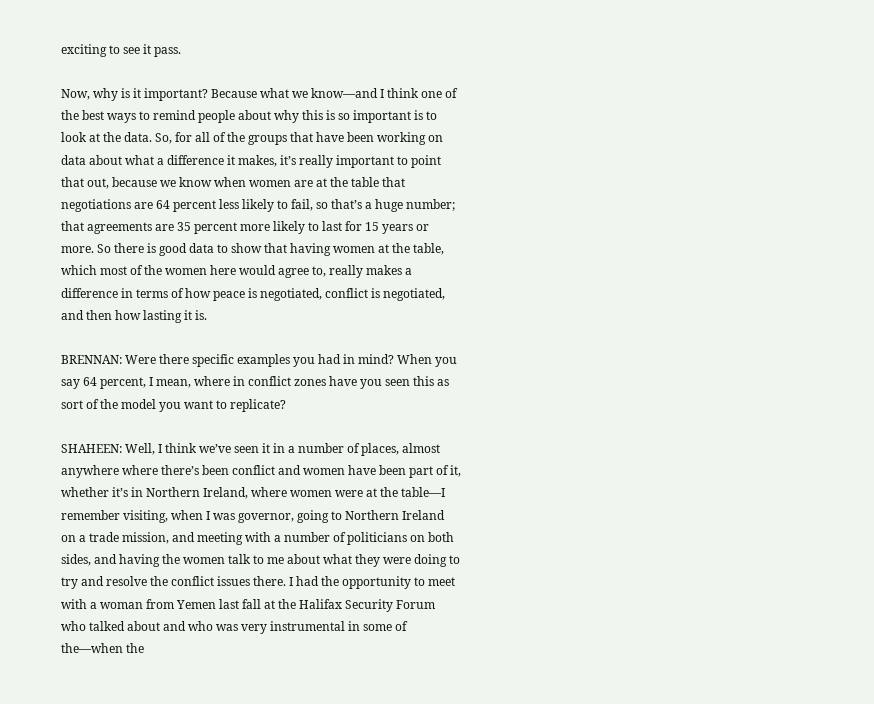exciting to see it pass.

Now, why is it important? Because what we know—and I think one of the best ways to remind people about why this is so important is to look at the data. So, for all of the groups that have been working on data about what a difference it makes, it’s really important to point that out, because we know when women are at the table that negotiations are 64 percent less likely to fail, so that’s a huge number; that agreements are 35 percent more likely to last for 15 years or more. So there is good data to show that having women at the table, which most of the women here would agree to, really makes a difference in terms of how peace is negotiated, conflict is negotiated, and then how lasting it is.

BRENNAN: Were there specific examples you had in mind? When you say 64 percent, I mean, where in conflict zones have you seen this as sort of the model you want to replicate?

SHAHEEN: Well, I think we’ve seen it in a number of places, almost anywhere where there’s been conflict and women have been part of it, whether it’s in Northern Ireland, where women were at the table—I remember visiting, when I was governor, going to Northern Ireland on a trade mission, and meeting with a number of politicians on both sides, and having the women talk to me about what they were doing to try and resolve the conflict issues there. I had the opportunity to meet with a woman from Yemen last fall at the Halifax Security Forum who talked about and who was very instrumental in some of the—when the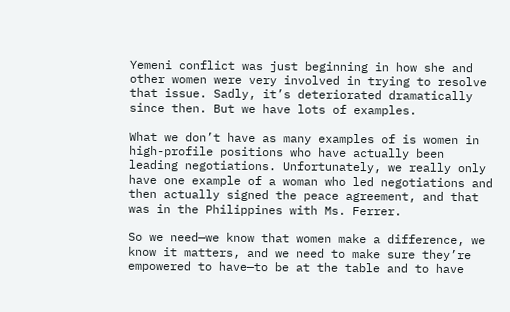Yemeni conflict was just beginning in how she and other women were very involved in trying to resolve that issue. Sadly, it’s deteriorated dramatically since then. But we have lots of examples.

What we don’t have as many examples of is women in high-profile positions who have actually been leading negotiations. Unfortunately, we really only have one example of a woman who led negotiations and then actually signed the peace agreement, and that was in the Philippines with Ms. Ferrer.

So we need—we know that women make a difference, we know it matters, and we need to make sure they’re empowered to have—to be at the table and to have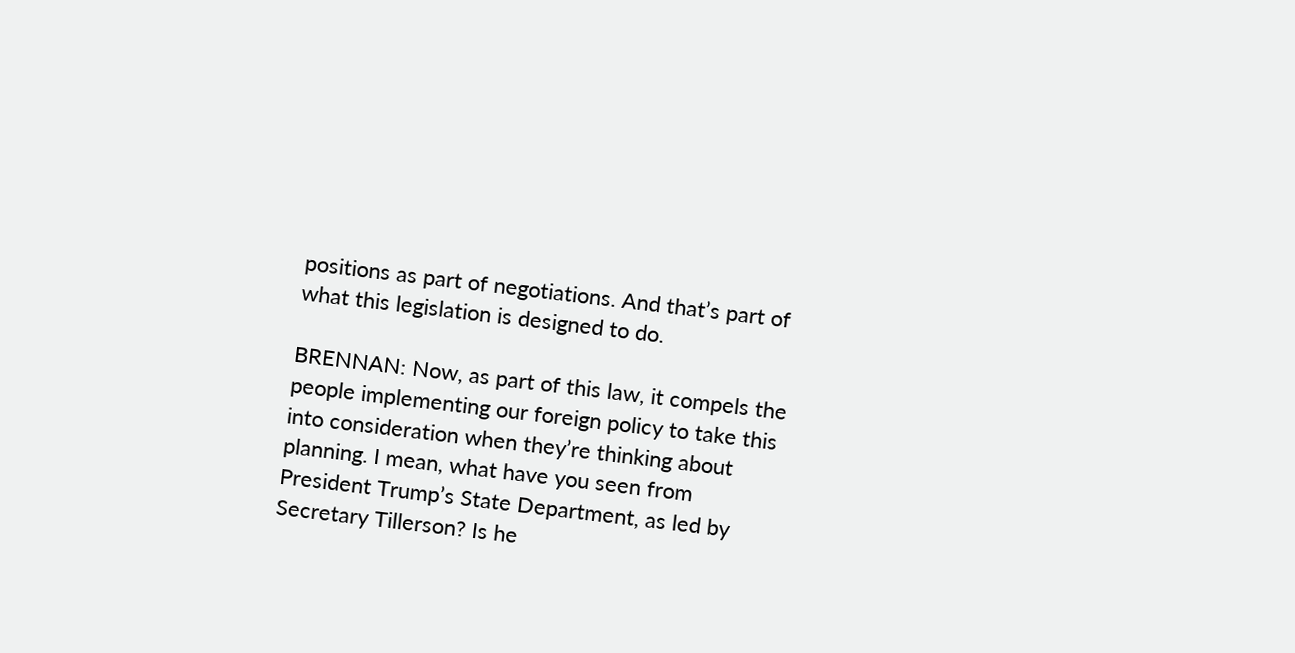positions as part of negotiations. And that’s part of what this legislation is designed to do.

BRENNAN: Now, as part of this law, it compels the people implementing our foreign policy to take this into consideration when they’re thinking about planning. I mean, what have you seen from President Trump’s State Department, as led by Secretary Tillerson? Is he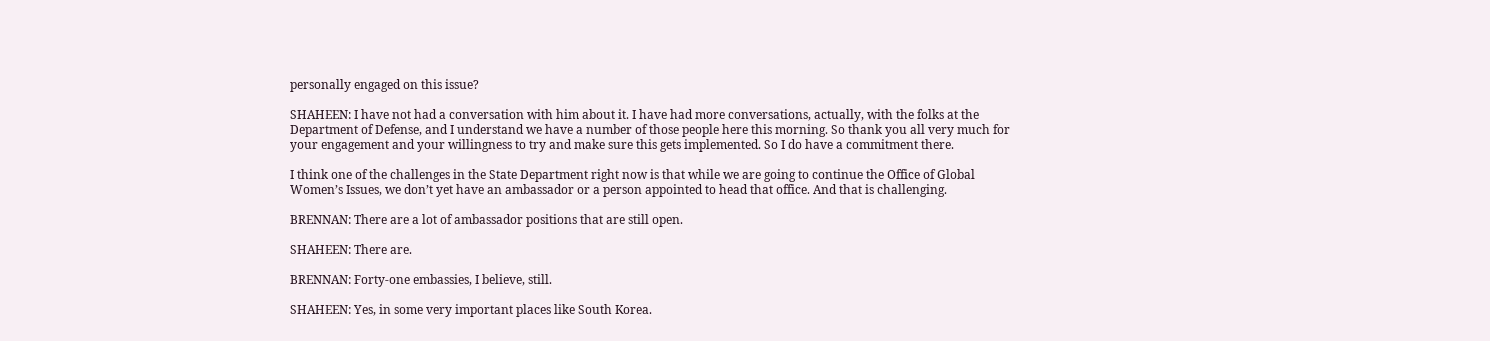personally engaged on this issue?

SHAHEEN: I have not had a conversation with him about it. I have had more conversations, actually, with the folks at the Department of Defense, and I understand we have a number of those people here this morning. So thank you all very much for your engagement and your willingness to try and make sure this gets implemented. So I do have a commitment there.

I think one of the challenges in the State Department right now is that while we are going to continue the Office of Global Women’s Issues, we don’t yet have an ambassador or a person appointed to head that office. And that is challenging.

BRENNAN: There are a lot of ambassador positions that are still open.

SHAHEEN: There are.

BRENNAN: Forty-one embassies, I believe, still.

SHAHEEN: Yes, in some very important places like South Korea.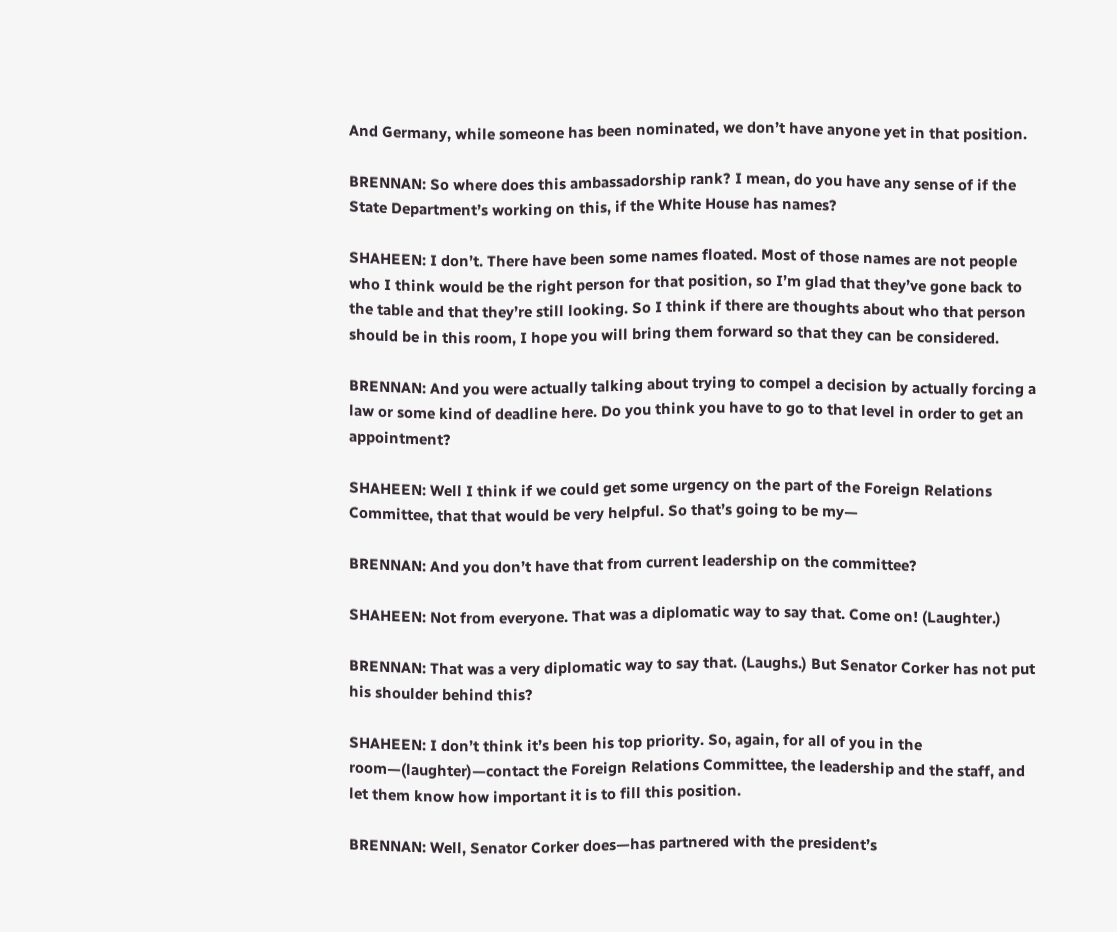And Germany, while someone has been nominated, we don’t have anyone yet in that position.

BRENNAN: So where does this ambassadorship rank? I mean, do you have any sense of if the State Department’s working on this, if the White House has names?

SHAHEEN: I don’t. There have been some names floated. Most of those names are not people who I think would be the right person for that position, so I’m glad that they’ve gone back to the table and that they’re still looking. So I think if there are thoughts about who that person should be in this room, I hope you will bring them forward so that they can be considered.

BRENNAN: And you were actually talking about trying to compel a decision by actually forcing a law or some kind of deadline here. Do you think you have to go to that level in order to get an appointment?

SHAHEEN: Well I think if we could get some urgency on the part of the Foreign Relations Committee, that that would be very helpful. So that’s going to be my—

BRENNAN: And you don’t have that from current leadership on the committee?

SHAHEEN: Not from everyone. That was a diplomatic way to say that. Come on! (Laughter.)

BRENNAN: That was a very diplomatic way to say that. (Laughs.) But Senator Corker has not put his shoulder behind this?

SHAHEEN: I don’t think it’s been his top priority. So, again, for all of you in the room—(laughter)—contact the Foreign Relations Committee, the leadership and the staff, and let them know how important it is to fill this position.

BRENNAN: Well, Senator Corker does—has partnered with the president’s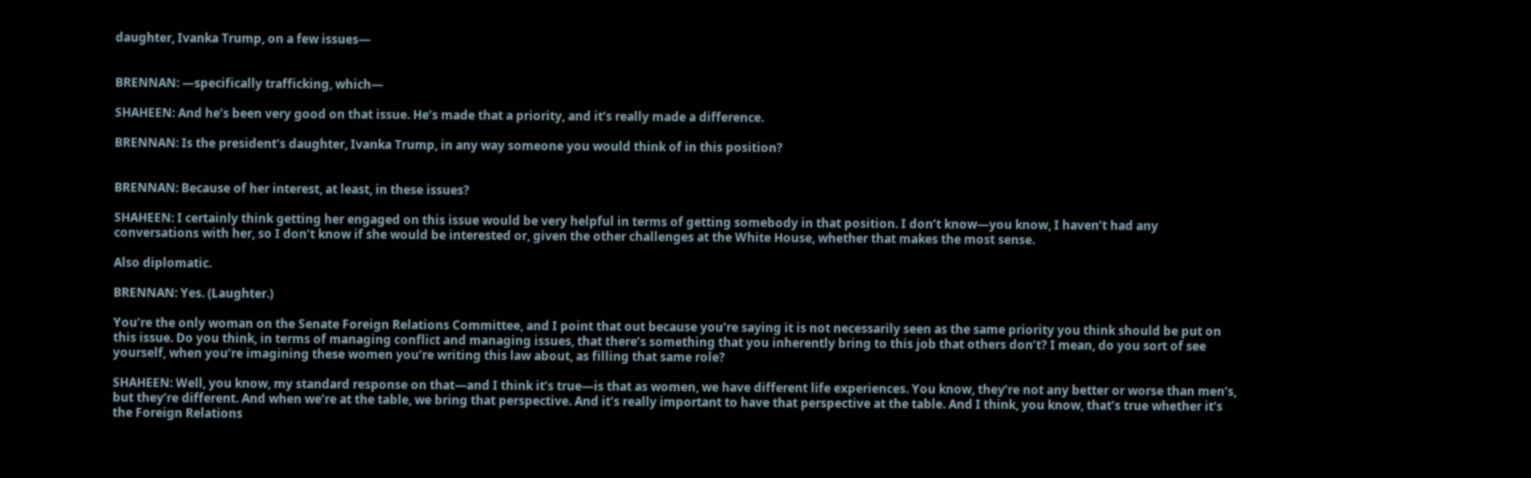daughter, Ivanka Trump, on a few issues—


BRENNAN: —specifically trafficking, which—

SHAHEEN: And he’s been very good on that issue. He’s made that a priority, and it’s really made a difference.

BRENNAN: Is the president’s daughter, Ivanka Trump, in any way someone you would think of in this position?


BRENNAN: Because of her interest, at least, in these issues?

SHAHEEN: I certainly think getting her engaged on this issue would be very helpful in terms of getting somebody in that position. I don’t know—you know, I haven’t had any conversations with her, so I don’t know if she would be interested or, given the other challenges at the White House, whether that makes the most sense.

Also diplomatic.

BRENNAN: Yes. (Laughter.)

You’re the only woman on the Senate Foreign Relations Committee, and I point that out because you’re saying it is not necessarily seen as the same priority you think should be put on this issue. Do you think, in terms of managing conflict and managing issues, that there’s something that you inherently bring to this job that others don’t? I mean, do you sort of see yourself, when you’re imagining these women you’re writing this law about, as filling that same role?

SHAHEEN: Well, you know, my standard response on that—and I think it’s true—is that as women, we have different life experiences. You know, they’re not any better or worse than men’s, but they’re different. And when we’re at the table, we bring that perspective. And it’s really important to have that perspective at the table. And I think, you know, that’s true whether it’s the Foreign Relations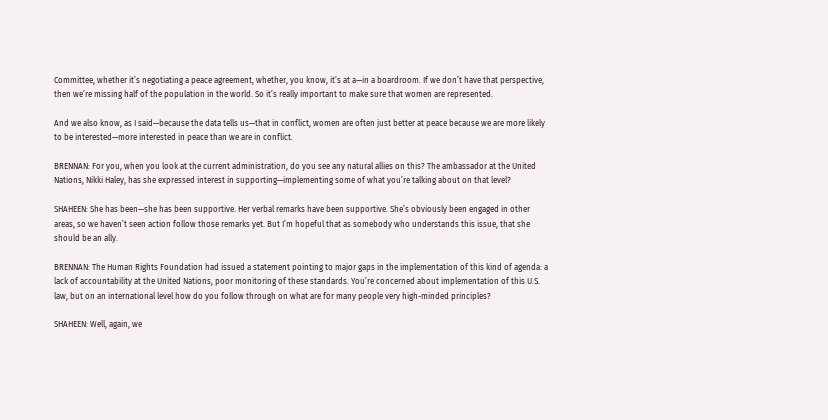Committee, whether it’s negotiating a peace agreement, whether, you know, it’s at a—in a boardroom. If we don’t have that perspective, then we’re missing half of the population in the world. So it’s really important to make sure that women are represented.

And we also know, as I said—because the data tells us—that in conflict, women are often just better at peace because we are more likely to be interested—more interested in peace than we are in conflict.

BRENNAN: For you, when you look at the current administration, do you see any natural allies on this? The ambassador at the United Nations, Nikki Haley, has she expressed interest in supporting—implementing some of what you’re talking about on that level?

SHAHEEN: She has been—she has been supportive. Her verbal remarks have been supportive. She’s obviously been engaged in other areas, so we haven’t seen action follow those remarks yet. But I’m hopeful that as somebody who understands this issue, that she should be an ally.

BRENNAN: The Human Rights Foundation had issued a statement pointing to major gaps in the implementation of this kind of agenda: a lack of accountability at the United Nations, poor monitoring of these standards. You’re concerned about implementation of this U.S. law, but on an international level how do you follow through on what are for many people very high-minded principles?

SHAHEEN: Well, again, we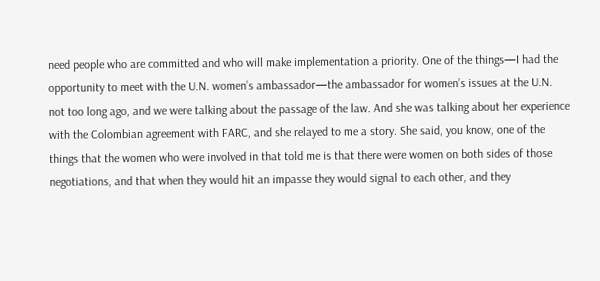need people who are committed and who will make implementation a priority. One of the things—I had the opportunity to meet with the U.N. women’s ambassador—the ambassador for women’s issues at the U.N. not too long ago, and we were talking about the passage of the law. And she was talking about her experience with the Colombian agreement with FARC, and she relayed to me a story. She said, you know, one of the things that the women who were involved in that told me is that there were women on both sides of those negotiations, and that when they would hit an impasse they would signal to each other, and they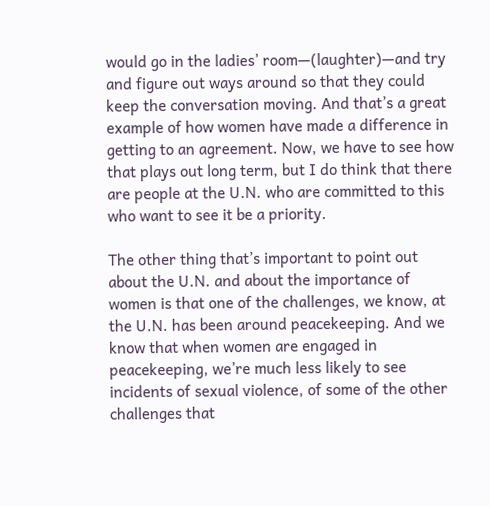would go in the ladies’ room—(laughter)—and try and figure out ways around so that they could keep the conversation moving. And that’s a great example of how women have made a difference in getting to an agreement. Now, we have to see how that plays out long term, but I do think that there are people at the U.N. who are committed to this who want to see it be a priority.

The other thing that’s important to point out about the U.N. and about the importance of women is that one of the challenges, we know, at the U.N. has been around peacekeeping. And we know that when women are engaged in peacekeeping, we’re much less likely to see incidents of sexual violence, of some of the other challenges that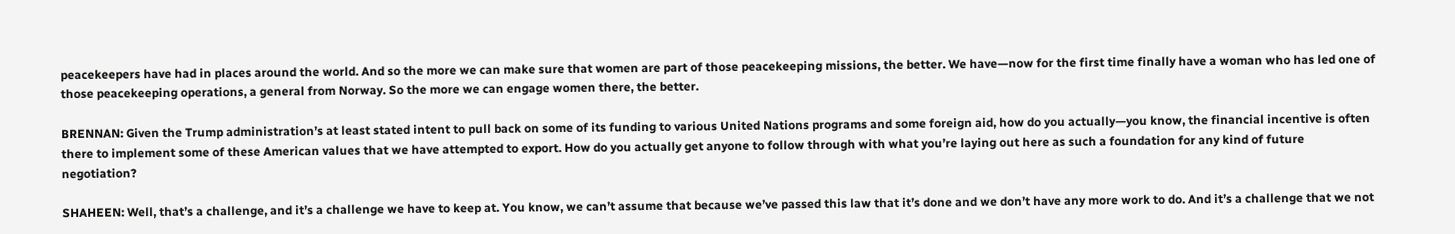peacekeepers have had in places around the world. And so the more we can make sure that women are part of those peacekeeping missions, the better. We have—now for the first time finally have a woman who has led one of those peacekeeping operations, a general from Norway. So the more we can engage women there, the better.

BRENNAN: Given the Trump administration’s at least stated intent to pull back on some of its funding to various United Nations programs and some foreign aid, how do you actually—you know, the financial incentive is often there to implement some of these American values that we have attempted to export. How do you actually get anyone to follow through with what you’re laying out here as such a foundation for any kind of future negotiation?

SHAHEEN: Well, that’s a challenge, and it’s a challenge we have to keep at. You know, we can’t assume that because we’ve passed this law that it’s done and we don’t have any more work to do. And it’s a challenge that we not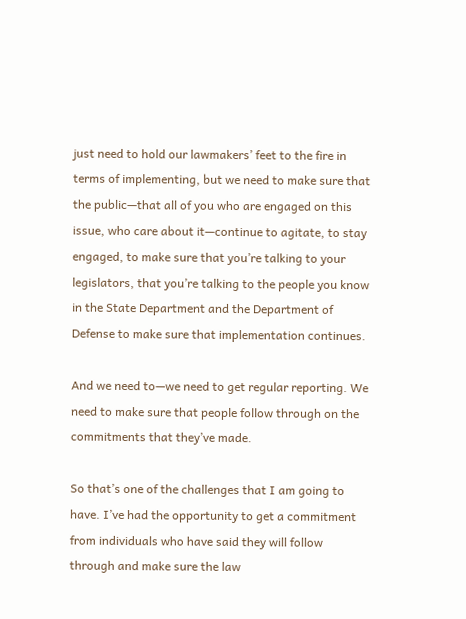just need to hold our lawmakers’ feet to the fire in terms of implementing, but we need to make sure that the public—that all of you who are engaged on this issue, who care about it—continue to agitate, to stay engaged, to make sure that you’re talking to your legislators, that you’re talking to the people you know in the State Department and the Department of Defense to make sure that implementation continues.

And we need to—we need to get regular reporting. We need to make sure that people follow through on the commitments that they’ve made.

So that’s one of the challenges that I am going to have. I’ve had the opportunity to get a commitment from individuals who have said they will follow through and make sure the law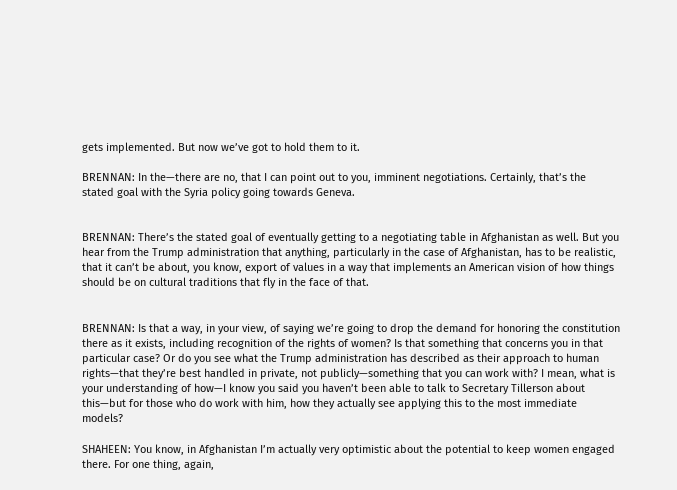gets implemented. But now we’ve got to hold them to it.

BRENNAN: In the—there are no, that I can point out to you, imminent negotiations. Certainly, that’s the stated goal with the Syria policy going towards Geneva.


BRENNAN: There’s the stated goal of eventually getting to a negotiating table in Afghanistan as well. But you hear from the Trump administration that anything, particularly in the case of Afghanistan, has to be realistic, that it can’t be about, you know, export of values in a way that implements an American vision of how things should be on cultural traditions that fly in the face of that.


BRENNAN: Is that a way, in your view, of saying we’re going to drop the demand for honoring the constitution there as it exists, including recognition of the rights of women? Is that something that concerns you in that particular case? Or do you see what the Trump administration has described as their approach to human rights—that they’re best handled in private, not publicly—something that you can work with? I mean, what is your understanding of how—I know you said you haven’t been able to talk to Secretary Tillerson about this—but for those who do work with him, how they actually see applying this to the most immediate models?

SHAHEEN: You know, in Afghanistan I’m actually very optimistic about the potential to keep women engaged there. For one thing, again,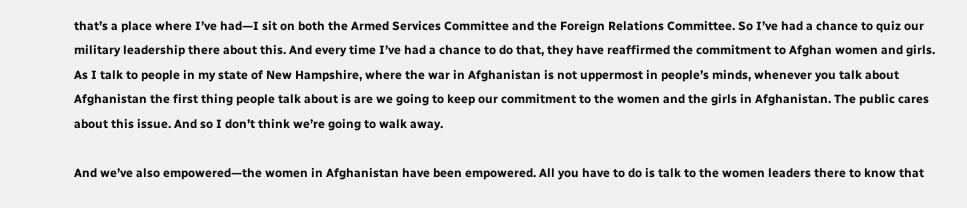that’s a place where I’ve had—I sit on both the Armed Services Committee and the Foreign Relations Committee. So I’ve had a chance to quiz our military leadership there about this. And every time I’ve had a chance to do that, they have reaffirmed the commitment to Afghan women and girls. As I talk to people in my state of New Hampshire, where the war in Afghanistan is not uppermost in people’s minds, whenever you talk about Afghanistan the first thing people talk about is are we going to keep our commitment to the women and the girls in Afghanistan. The public cares about this issue. And so I don’t think we’re going to walk away.

And we’ve also empowered—the women in Afghanistan have been empowered. All you have to do is talk to the women leaders there to know that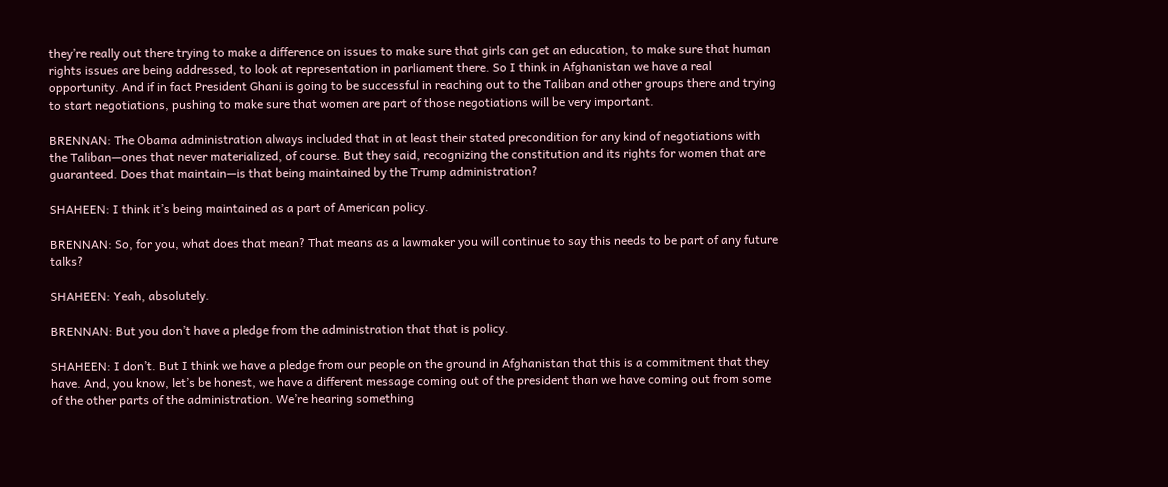they’re really out there trying to make a difference on issues to make sure that girls can get an education, to make sure that human rights issues are being addressed, to look at representation in parliament there. So I think in Afghanistan we have a real opportunity. And if in fact President Ghani is going to be successful in reaching out to the Taliban and other groups there and trying to start negotiations, pushing to make sure that women are part of those negotiations will be very important.

BRENNAN: The Obama administration always included that in at least their stated precondition for any kind of negotiations with the Taliban—ones that never materialized, of course. But they said, recognizing the constitution and its rights for women that are guaranteed. Does that maintain—is that being maintained by the Trump administration?

SHAHEEN: I think it’s being maintained as a part of American policy.

BRENNAN: So, for you, what does that mean? That means as a lawmaker you will continue to say this needs to be part of any future talks?

SHAHEEN: Yeah, absolutely.

BRENNAN: But you don’t have a pledge from the administration that that is policy.

SHAHEEN: I don’t. But I think we have a pledge from our people on the ground in Afghanistan that this is a commitment that they have. And, you know, let’s be honest, we have a different message coming out of the president than we have coming out from some of the other parts of the administration. We’re hearing something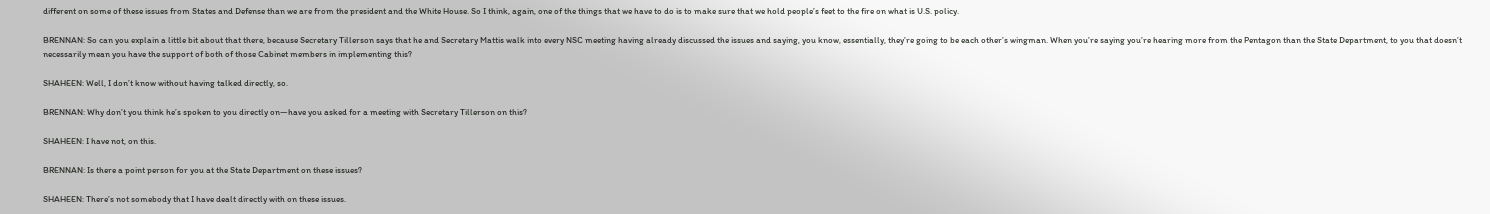different on some of these issues from States and Defense than we are from the president and the White House. So I think, again, one of the things that we have to do is to make sure that we hold people’s feet to the fire on what is U.S. policy.

BRENNAN: So can you explain a little bit about that there, because Secretary Tillerson says that he and Secretary Mattis walk into every NSC meeting having already discussed the issues and saying, you know, essentially, they’re going to be each other’s wingman. When you’re saying you’re hearing more from the Pentagon than the State Department, to you that doesn’t necessarily mean you have the support of both of those Cabinet members in implementing this?

SHAHEEN: Well, I don’t know without having talked directly, so.

BRENNAN: Why don’t you think he’s spoken to you directly on—have you asked for a meeting with Secretary Tillerson on this?

SHAHEEN: I have not, on this.

BRENNAN: Is there a point person for you at the State Department on these issues?

SHAHEEN: There’s not somebody that I have dealt directly with on these issues.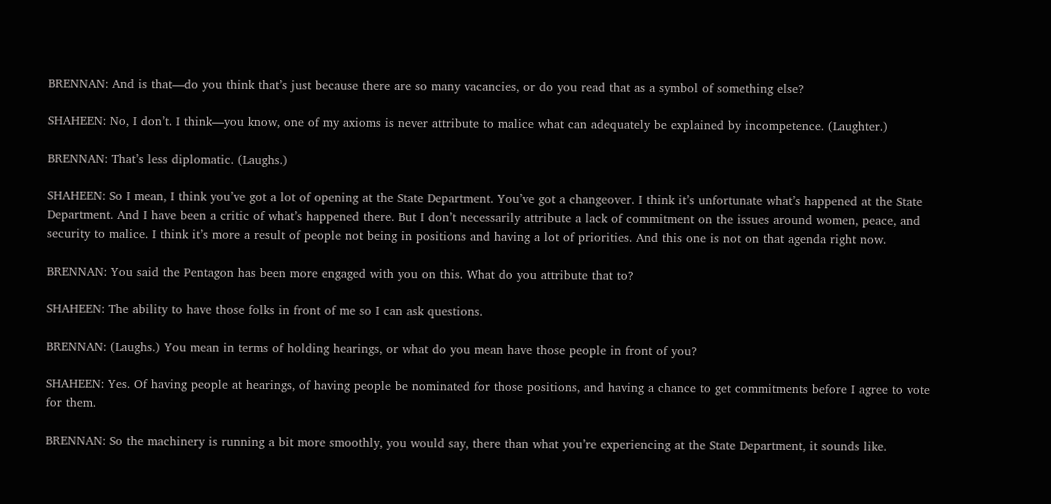BRENNAN: And is that—do you think that’s just because there are so many vacancies, or do you read that as a symbol of something else?

SHAHEEN: No, I don’t. I think—you know, one of my axioms is never attribute to malice what can adequately be explained by incompetence. (Laughter.)

BRENNAN: That’s less diplomatic. (Laughs.)

SHAHEEN: So I mean, I think you’ve got a lot of opening at the State Department. You’ve got a changeover. I think it’s unfortunate what’s happened at the State Department. And I have been a critic of what’s happened there. But I don’t necessarily attribute a lack of commitment on the issues around women, peace, and security to malice. I think it’s more a result of people not being in positions and having a lot of priorities. And this one is not on that agenda right now.

BRENNAN: You said the Pentagon has been more engaged with you on this. What do you attribute that to?

SHAHEEN: The ability to have those folks in front of me so I can ask questions.

BRENNAN: (Laughs.) You mean in terms of holding hearings, or what do you mean have those people in front of you?

SHAHEEN: Yes. Of having people at hearings, of having people be nominated for those positions, and having a chance to get commitments before I agree to vote for them.

BRENNAN: So the machinery is running a bit more smoothly, you would say, there than what you’re experiencing at the State Department, it sounds like.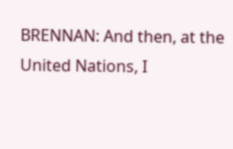BRENNAN: And then, at the United Nations, I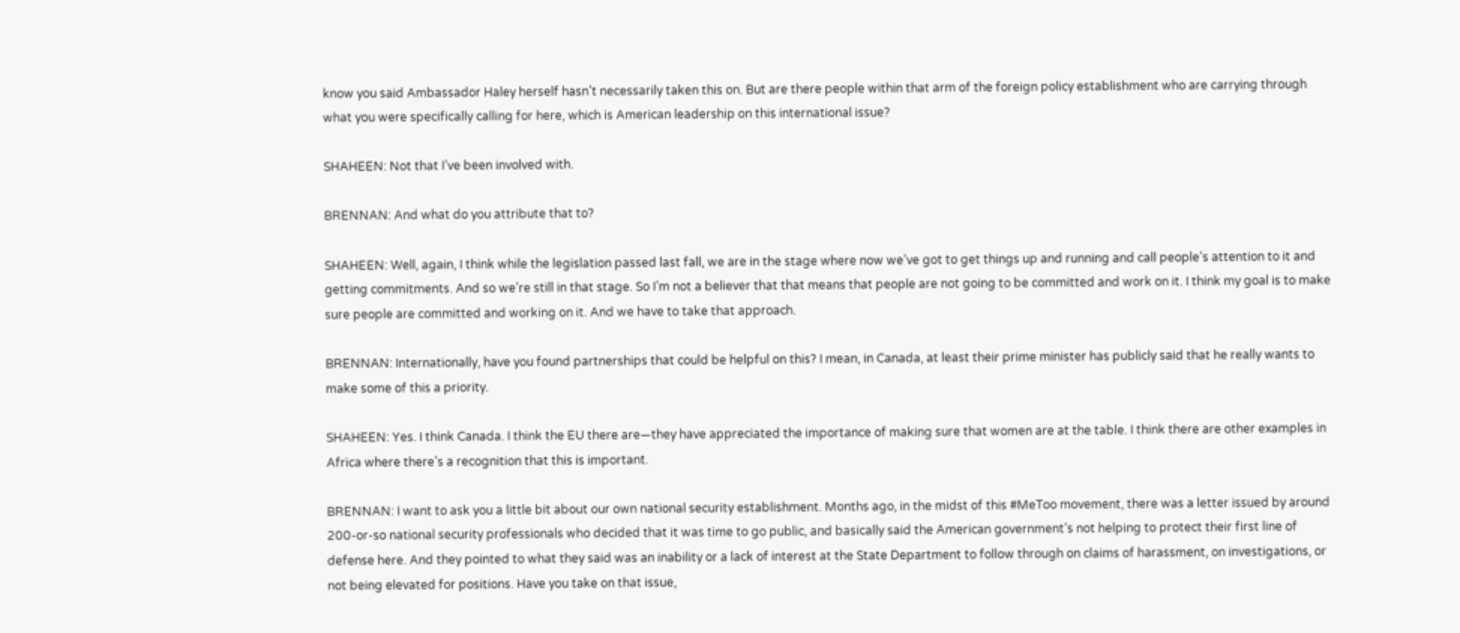know you said Ambassador Haley herself hasn’t necessarily taken this on. But are there people within that arm of the foreign policy establishment who are carrying through what you were specifically calling for here, which is American leadership on this international issue?

SHAHEEN: Not that I’ve been involved with.

BRENNAN: And what do you attribute that to?

SHAHEEN: Well, again, I think while the legislation passed last fall, we are in the stage where now we’ve got to get things up and running and call people’s attention to it and getting commitments. And so we’re still in that stage. So I’m not a believer that that means that people are not going to be committed and work on it. I think my goal is to make sure people are committed and working on it. And we have to take that approach.

BRENNAN: Internationally, have you found partnerships that could be helpful on this? I mean, in Canada, at least their prime minister has publicly said that he really wants to make some of this a priority.

SHAHEEN: Yes. I think Canada. I think the EU there are—they have appreciated the importance of making sure that women are at the table. I think there are other examples in Africa where there’s a recognition that this is important.

BRENNAN: I want to ask you a little bit about our own national security establishment. Months ago, in the midst of this #MeToo movement, there was a letter issued by around 200-or-so national security professionals who decided that it was time to go public, and basically said the American government’s not helping to protect their first line of defense here. And they pointed to what they said was an inability or a lack of interest at the State Department to follow through on claims of harassment, on investigations, or not being elevated for positions. Have you take on that issue,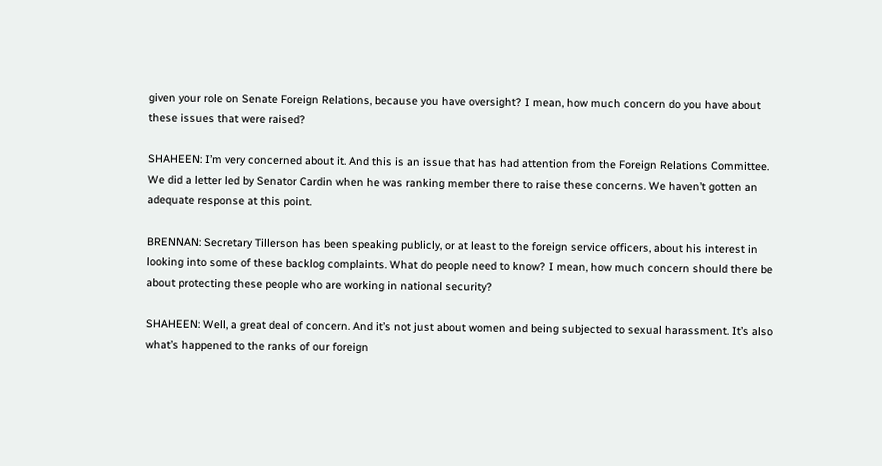given your role on Senate Foreign Relations, because you have oversight? I mean, how much concern do you have about these issues that were raised?

SHAHEEN: I’m very concerned about it. And this is an issue that has had attention from the Foreign Relations Committee. We did a letter led by Senator Cardin when he was ranking member there to raise these concerns. We haven’t gotten an adequate response at this point.

BRENNAN: Secretary Tillerson has been speaking publicly, or at least to the foreign service officers, about his interest in looking into some of these backlog complaints. What do people need to know? I mean, how much concern should there be about protecting these people who are working in national security?

SHAHEEN: Well, a great deal of concern. And it’s not just about women and being subjected to sexual harassment. It’s also what’s happened to the ranks of our foreign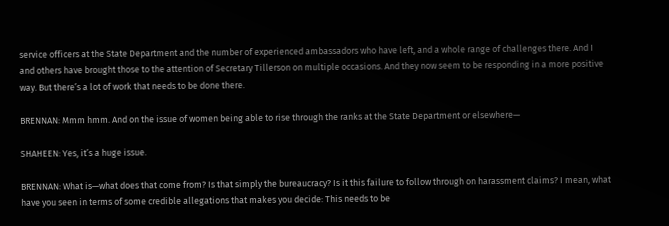service officers at the State Department and the number of experienced ambassadors who have left, and a whole range of challenges there. And I and others have brought those to the attention of Secretary Tillerson on multiple occasions. And they now seem to be responding in a more positive way. But there’s a lot of work that needs to be done there.

BRENNAN: Mmm hmm. And on the issue of women being able to rise through the ranks at the State Department or elsewhere—

SHAHEEN: Yes, it’s a huge issue.

BRENNAN: What is—what does that come from? Is that simply the bureaucracy? Is it this failure to follow through on harassment claims? I mean, what have you seen in terms of some credible allegations that makes you decide: This needs to be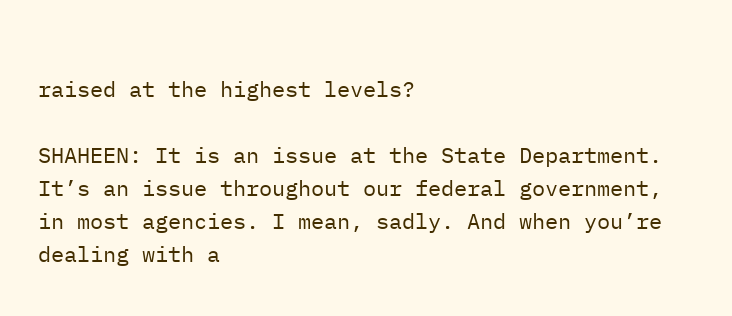raised at the highest levels?

SHAHEEN: It is an issue at the State Department. It’s an issue throughout our federal government, in most agencies. I mean, sadly. And when you’re dealing with a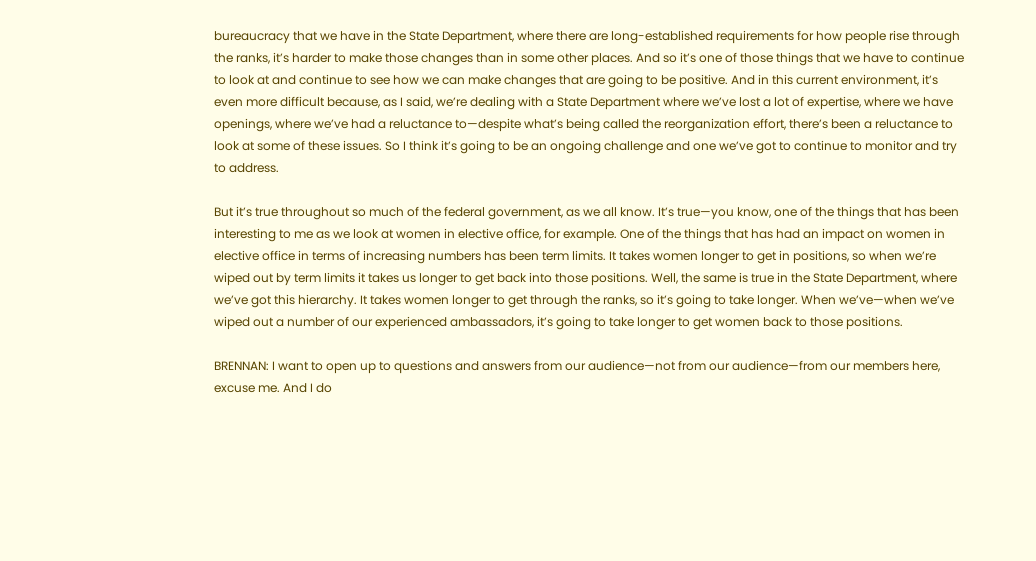bureaucracy that we have in the State Department, where there are long-established requirements for how people rise through the ranks, it’s harder to make those changes than in some other places. And so it’s one of those things that we have to continue to look at and continue to see how we can make changes that are going to be positive. And in this current environment, it’s even more difficult because, as I said, we’re dealing with a State Department where we’ve lost a lot of expertise, where we have openings, where we’ve had a reluctance to—despite what’s being called the reorganization effort, there’s been a reluctance to look at some of these issues. So I think it’s going to be an ongoing challenge and one we’ve got to continue to monitor and try to address.

But it’s true throughout so much of the federal government, as we all know. It’s true—you know, one of the things that has been interesting to me as we look at women in elective office, for example. One of the things that has had an impact on women in elective office in terms of increasing numbers has been term limits. It takes women longer to get in positions, so when we’re wiped out by term limits it takes us longer to get back into those positions. Well, the same is true in the State Department, where we’ve got this hierarchy. It takes women longer to get through the ranks, so it’s going to take longer. When we’ve—when we’ve wiped out a number of our experienced ambassadors, it’s going to take longer to get women back to those positions.

BRENNAN: I want to open up to questions and answers from our audience—not from our audience—from our members here, excuse me. And I do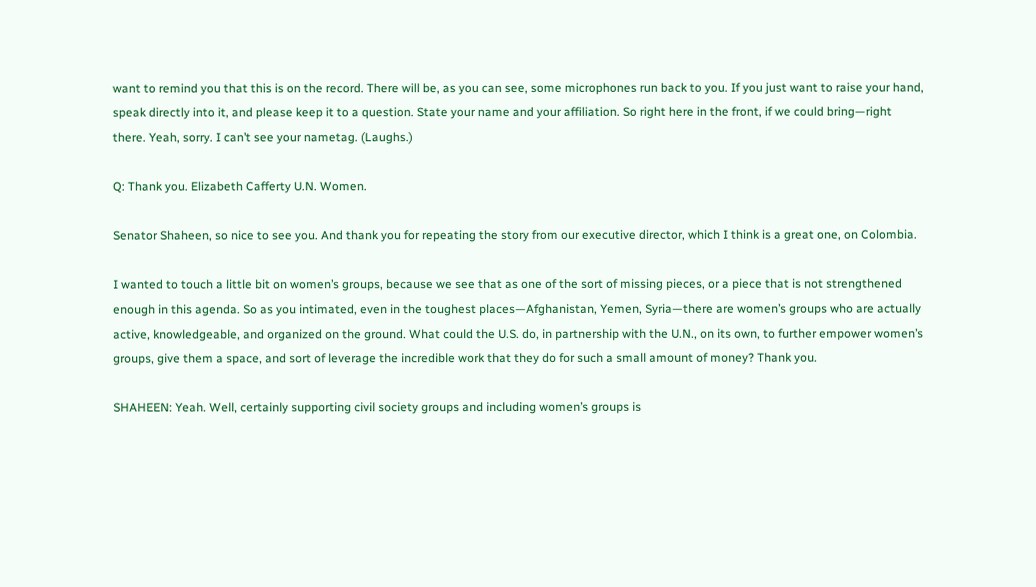want to remind you that this is on the record. There will be, as you can see, some microphones run back to you. If you just want to raise your hand, speak directly into it, and please keep it to a question. State your name and your affiliation. So right here in the front, if we could bring—right there. Yeah, sorry. I can’t see your nametag. (Laughs.)

Q: Thank you. Elizabeth Cafferty U.N. Women.

Senator Shaheen, so nice to see you. And thank you for repeating the story from our executive director, which I think is a great one, on Colombia.

I wanted to touch a little bit on women’s groups, because we see that as one of the sort of missing pieces, or a piece that is not strengthened enough in this agenda. So as you intimated, even in the toughest places—Afghanistan, Yemen, Syria—there are women’s groups who are actually active, knowledgeable, and organized on the ground. What could the U.S. do, in partnership with the U.N., on its own, to further empower women’s groups, give them a space, and sort of leverage the incredible work that they do for such a small amount of money? Thank you.

SHAHEEN: Yeah. Well, certainly supporting civil society groups and including women’s groups is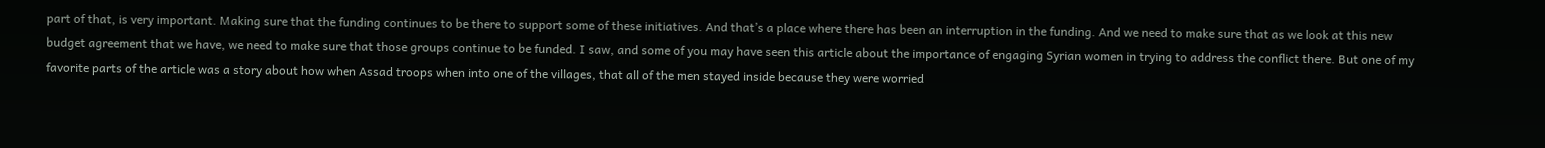part of that, is very important. Making sure that the funding continues to be there to support some of these initiatives. And that’s a place where there has been an interruption in the funding. And we need to make sure that as we look at this new budget agreement that we have, we need to make sure that those groups continue to be funded. I saw, and some of you may have seen this article about the importance of engaging Syrian women in trying to address the conflict there. But one of my favorite parts of the article was a story about how when Assad troops when into one of the villages, that all of the men stayed inside because they were worried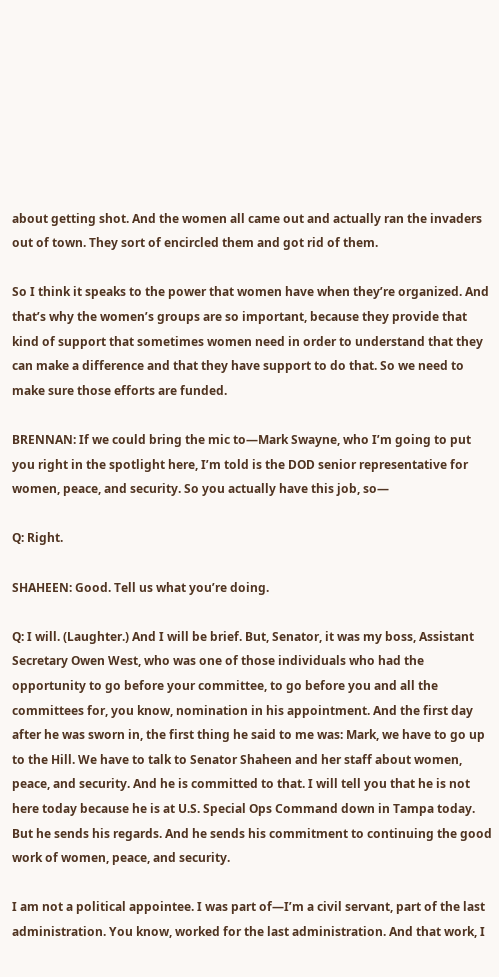about getting shot. And the women all came out and actually ran the invaders out of town. They sort of encircled them and got rid of them.

So I think it speaks to the power that women have when they’re organized. And that’s why the women’s groups are so important, because they provide that kind of support that sometimes women need in order to understand that they can make a difference and that they have support to do that. So we need to make sure those efforts are funded.

BRENNAN: If we could bring the mic to—Mark Swayne, who I’m going to put you right in the spotlight here, I’m told is the DOD senior representative for women, peace, and security. So you actually have this job, so—

Q: Right.

SHAHEEN: Good. Tell us what you’re doing.

Q: I will. (Laughter.) And I will be brief. But, Senator, it was my boss, Assistant Secretary Owen West, who was one of those individuals who had the opportunity to go before your committee, to go before you and all the committees for, you know, nomination in his appointment. And the first day after he was sworn in, the first thing he said to me was: Mark, we have to go up to the Hill. We have to talk to Senator Shaheen and her staff about women, peace, and security. And he is committed to that. I will tell you that he is not here today because he is at U.S. Special Ops Command down in Tampa today. But he sends his regards. And he sends his commitment to continuing the good work of women, peace, and security.

I am not a political appointee. I was part of—I’m a civil servant, part of the last administration. You know, worked for the last administration. And that work, I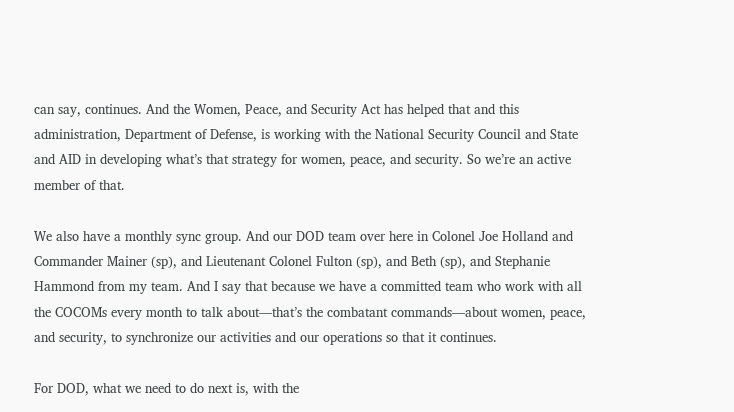can say, continues. And the Women, Peace, and Security Act has helped that and this administration, Department of Defense, is working with the National Security Council and State and AID in developing what’s that strategy for women, peace, and security. So we’re an active member of that.

We also have a monthly sync group. And our DOD team over here in Colonel Joe Holland and Commander Mainer (sp), and Lieutenant Colonel Fulton (sp), and Beth (sp), and Stephanie Hammond from my team. And I say that because we have a committed team who work with all the COCOMs every month to talk about—that’s the combatant commands—about women, peace, and security, to synchronize our activities and our operations so that it continues.

For DOD, what we need to do next is, with the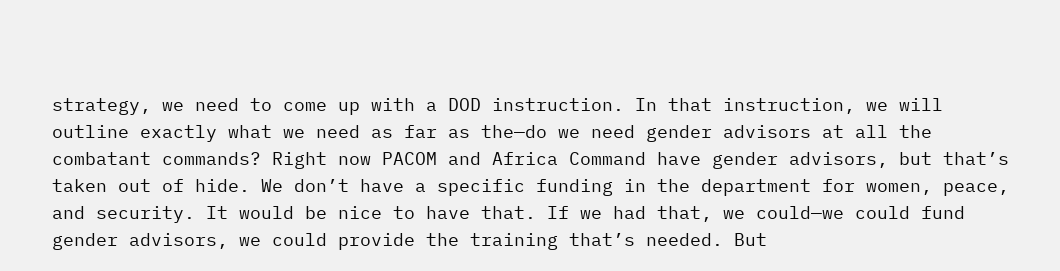strategy, we need to come up with a DOD instruction. In that instruction, we will outline exactly what we need as far as the—do we need gender advisors at all the combatant commands? Right now PACOM and Africa Command have gender advisors, but that’s taken out of hide. We don’t have a specific funding in the department for women, peace, and security. It would be nice to have that. If we had that, we could—we could fund gender advisors, we could provide the training that’s needed. But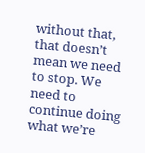without that, that doesn’t mean we need to stop. We need to continue doing what we’re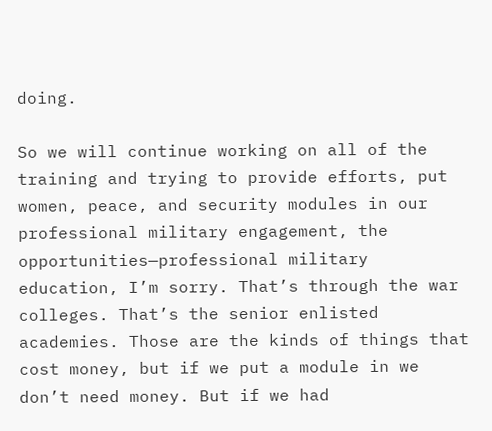doing.

So we will continue working on all of the training and trying to provide efforts, put women, peace, and security modules in our professional military engagement, the opportunities—professional military education, I’m sorry. That’s through the war colleges. That’s the senior enlisted academies. Those are the kinds of things that cost money, but if we put a module in we don’t need money. But if we had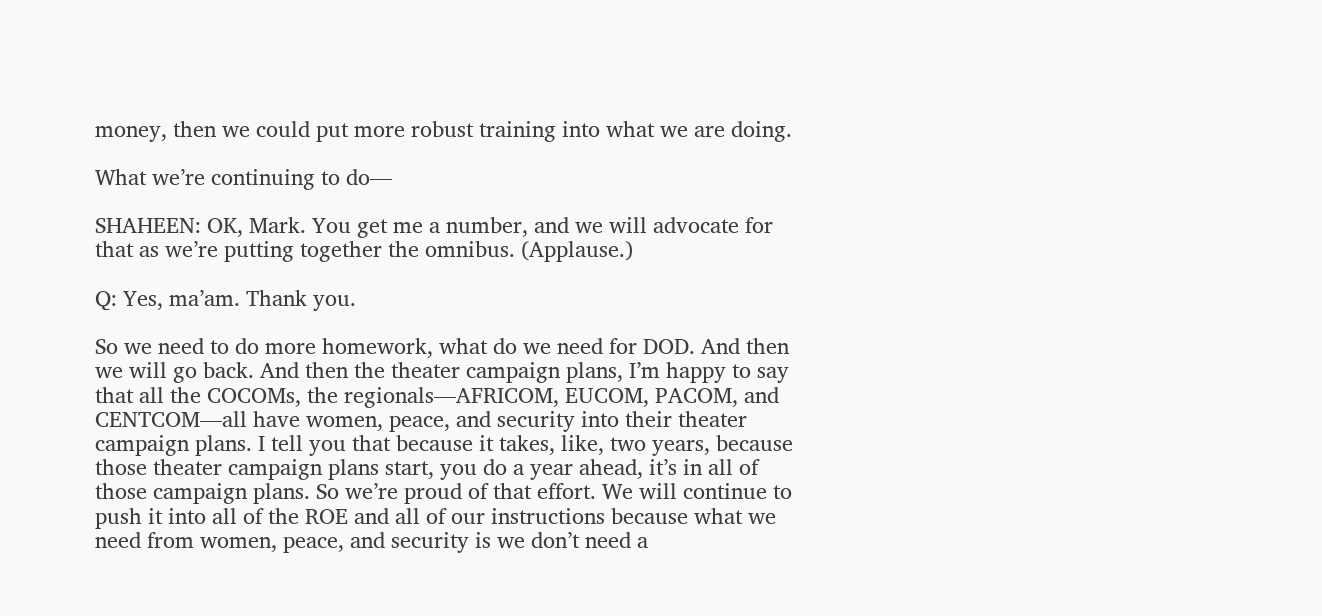money, then we could put more robust training into what we are doing.

What we’re continuing to do—

SHAHEEN: OK, Mark. You get me a number, and we will advocate for that as we’re putting together the omnibus. (Applause.)

Q: Yes, ma’am. Thank you.

So we need to do more homework, what do we need for DOD. And then we will go back. And then the theater campaign plans, I’m happy to say that all the COCOMs, the regionals—AFRICOM, EUCOM, PACOM, and CENTCOM—all have women, peace, and security into their theater campaign plans. I tell you that because it takes, like, two years, because those theater campaign plans start, you do a year ahead, it’s in all of those campaign plans. So we’re proud of that effort. We will continue to push it into all of the ROE and all of our instructions because what we need from women, peace, and security is we don’t need a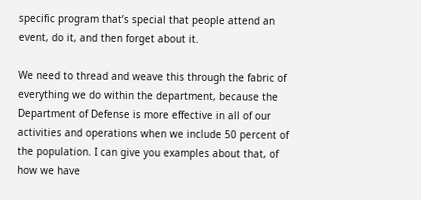specific program that’s special that people attend an event, do it, and then forget about it.

We need to thread and weave this through the fabric of everything we do within the department, because the Department of Defense is more effective in all of our activities and operations when we include 50 percent of the population. I can give you examples about that, of how we have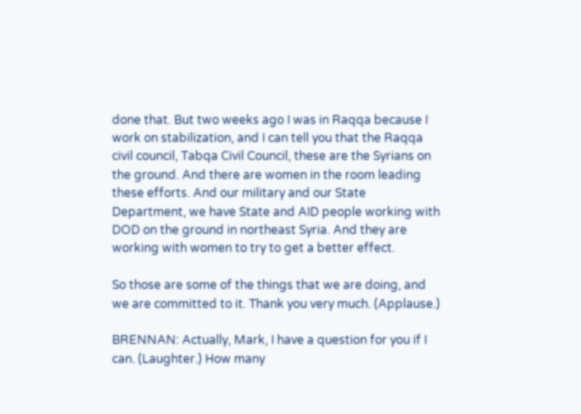done that. But two weeks ago I was in Raqqa because I work on stabilization, and I can tell you that the Raqqa civil council, Tabqa Civil Council, these are the Syrians on the ground. And there are women in the room leading these efforts. And our military and our State Department, we have State and AID people working with DOD on the ground in northeast Syria. And they are working with women to try to get a better effect.

So those are some of the things that we are doing, and we are committed to it. Thank you very much. (Applause.)

BRENNAN: Actually, Mark, I have a question for you if I can. (Laughter.) How many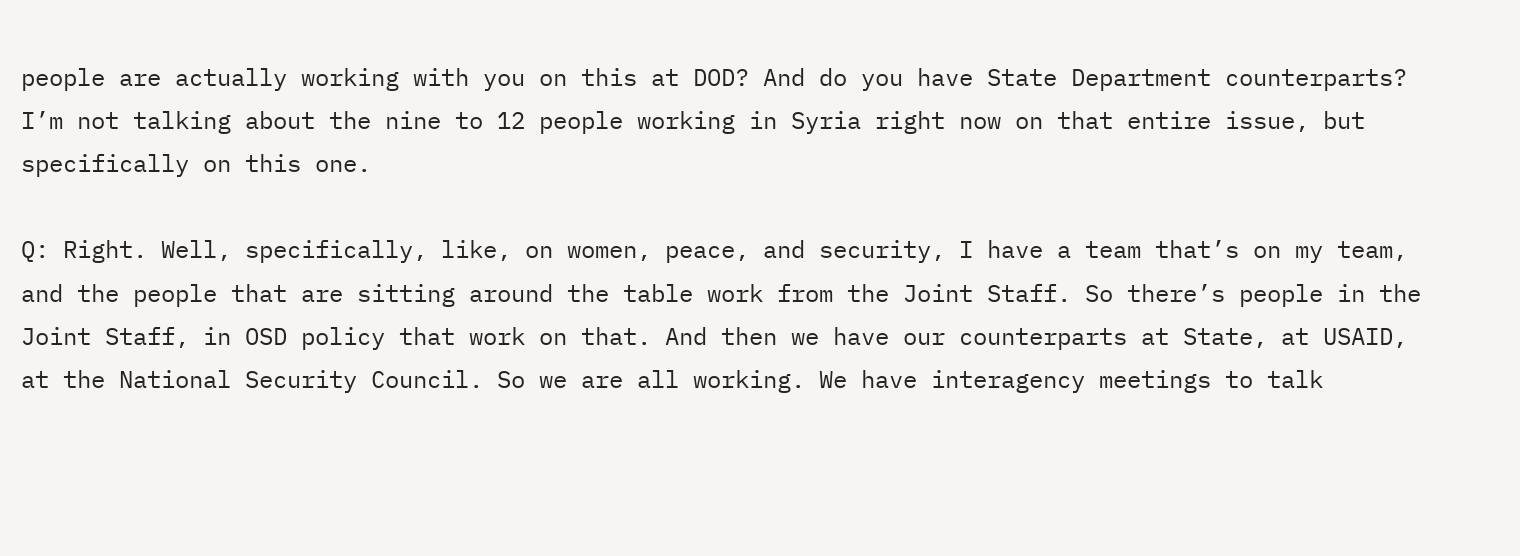people are actually working with you on this at DOD? And do you have State Department counterparts? I’m not talking about the nine to 12 people working in Syria right now on that entire issue, but specifically on this one.

Q: Right. Well, specifically, like, on women, peace, and security, I have a team that’s on my team, and the people that are sitting around the table work from the Joint Staff. So there’s people in the Joint Staff, in OSD policy that work on that. And then we have our counterparts at State, at USAID, at the National Security Council. So we are all working. We have interagency meetings to talk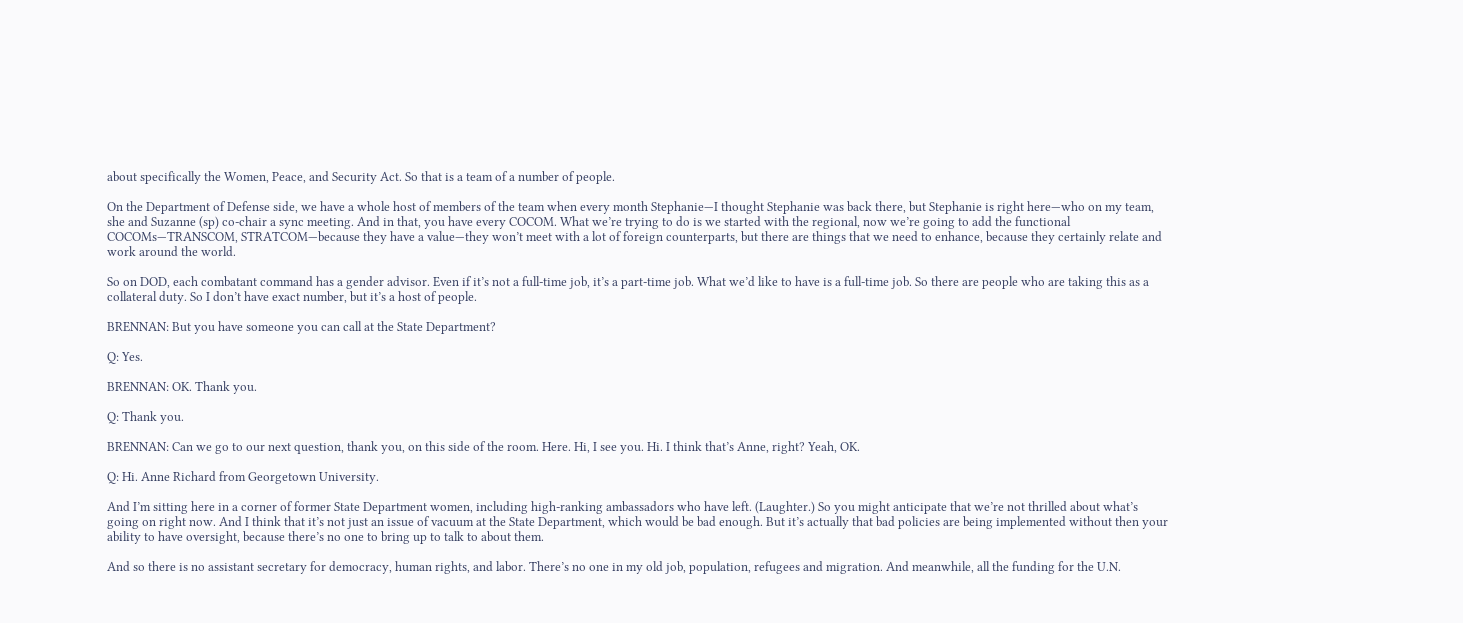about specifically the Women, Peace, and Security Act. So that is a team of a number of people.

On the Department of Defense side, we have a whole host of members of the team when every month Stephanie—I thought Stephanie was back there, but Stephanie is right here—who on my team, she and Suzanne (sp) co-chair a sync meeting. And in that, you have every COCOM. What we’re trying to do is we started with the regional, now we’re going to add the functional COCOMs—TRANSCOM, STRATCOM—because they have a value—they won’t meet with a lot of foreign counterparts, but there are things that we need to enhance, because they certainly relate and work around the world.

So on DOD, each combatant command has a gender advisor. Even if it’s not a full-time job, it’s a part-time job. What we’d like to have is a full-time job. So there are people who are taking this as a collateral duty. So I don’t have exact number, but it’s a host of people.

BRENNAN: But you have someone you can call at the State Department?

Q: Yes.

BRENNAN: OK. Thank you.

Q: Thank you.

BRENNAN: Can we go to our next question, thank you, on this side of the room. Here. Hi, I see you. Hi. I think that’s Anne, right? Yeah, OK.

Q: Hi. Anne Richard from Georgetown University.

And I’m sitting here in a corner of former State Department women, including high-ranking ambassadors who have left. (Laughter.) So you might anticipate that we’re not thrilled about what’s going on right now. And I think that it’s not just an issue of vacuum at the State Department, which would be bad enough. But it’s actually that bad policies are being implemented without then your ability to have oversight, because there’s no one to bring up to talk to about them.

And so there is no assistant secretary for democracy, human rights, and labor. There’s no one in my old job, population, refugees and migration. And meanwhile, all the funding for the U.N.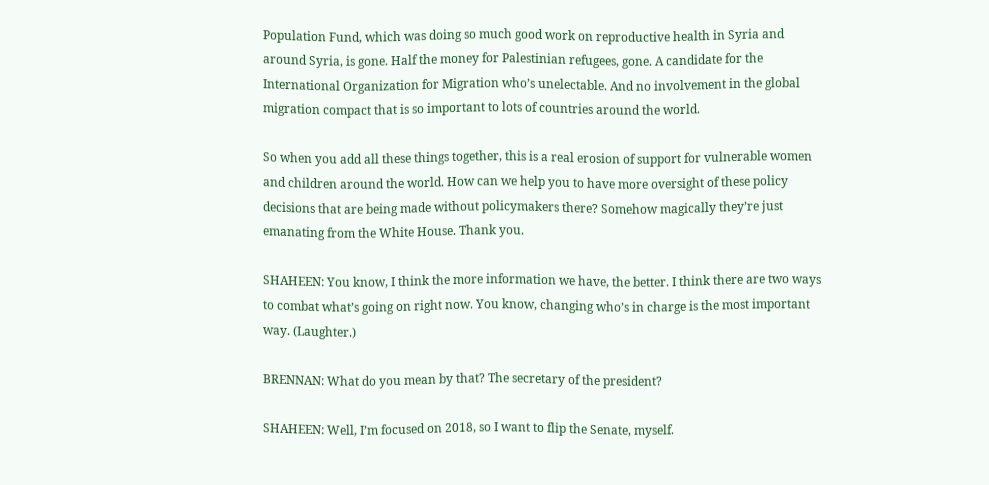Population Fund, which was doing so much good work on reproductive health in Syria and around Syria, is gone. Half the money for Palestinian refugees, gone. A candidate for the International Organization for Migration who’s unelectable. And no involvement in the global migration compact that is so important to lots of countries around the world.

So when you add all these things together, this is a real erosion of support for vulnerable women and children around the world. How can we help you to have more oversight of these policy decisions that are being made without policymakers there? Somehow magically they’re just emanating from the White House. Thank you.

SHAHEEN: You know, I think the more information we have, the better. I think there are two ways to combat what’s going on right now. You know, changing who’s in charge is the most important way. (Laughter.)

BRENNAN: What do you mean by that? The secretary of the president?

SHAHEEN: Well, I’m focused on 2018, so I want to flip the Senate, myself.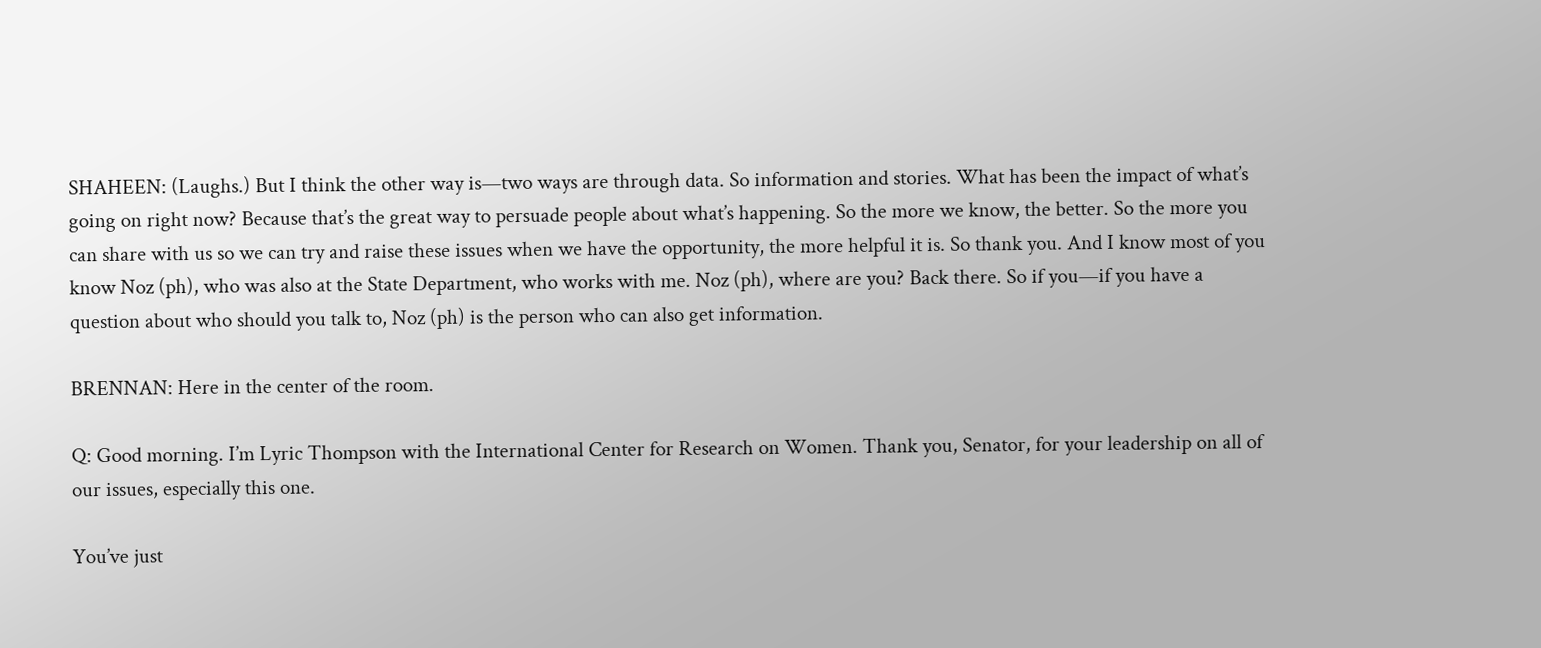SHAHEEN: (Laughs.) But I think the other way is—two ways are through data. So information and stories. What has been the impact of what’s going on right now? Because that’s the great way to persuade people about what’s happening. So the more we know, the better. So the more you can share with us so we can try and raise these issues when we have the opportunity, the more helpful it is. So thank you. And I know most of you know Noz (ph), who was also at the State Department, who works with me. Noz (ph), where are you? Back there. So if you—if you have a question about who should you talk to, Noz (ph) is the person who can also get information.

BRENNAN: Here in the center of the room.

Q: Good morning. I’m Lyric Thompson with the International Center for Research on Women. Thank you, Senator, for your leadership on all of our issues, especially this one.

You’ve just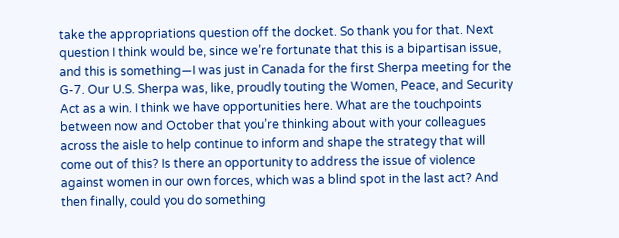take the appropriations question off the docket. So thank you for that. Next question I think would be, since we’re fortunate that this is a bipartisan issue, and this is something—I was just in Canada for the first Sherpa meeting for the G-7. Our U.S. Sherpa was, like, proudly touting the Women, Peace, and Security Act as a win. I think we have opportunities here. What are the touchpoints between now and October that you’re thinking about with your colleagues across the aisle to help continue to inform and shape the strategy that will come out of this? Is there an opportunity to address the issue of violence against women in our own forces, which was a blind spot in the last act? And then finally, could you do something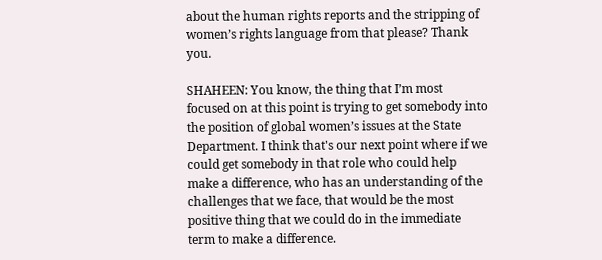about the human rights reports and the stripping of women’s rights language from that please? Thank you.

SHAHEEN: You know, the thing that I’m most focused on at this point is trying to get somebody into the position of global women’s issues at the State Department. I think that's our next point where if we could get somebody in that role who could help make a difference, who has an understanding of the challenges that we face, that would be the most positive thing that we could do in the immediate term to make a difference.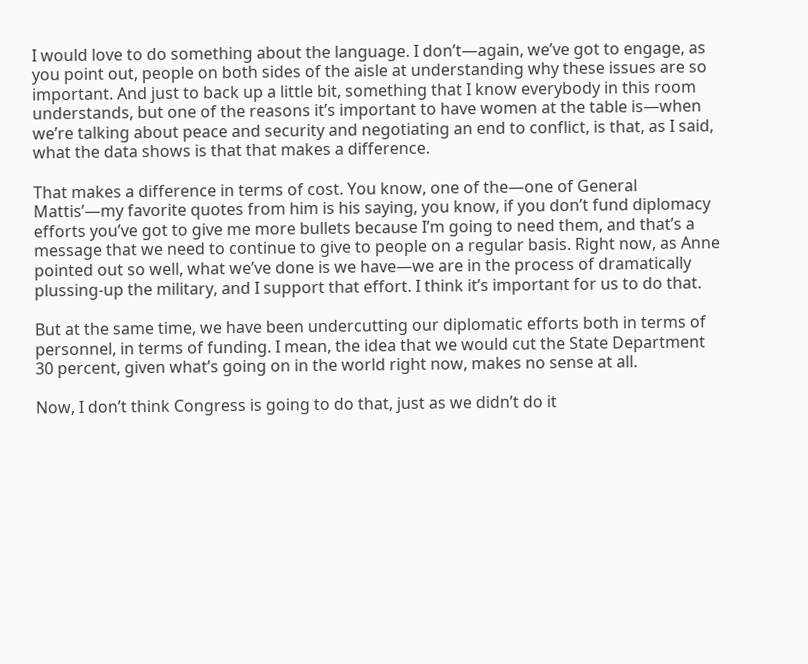I would love to do something about the language. I don’t—again, we’ve got to engage, as you point out, people on both sides of the aisle at understanding why these issues are so important. And just to back up a little bit, something that I know everybody in this room understands, but one of the reasons it’s important to have women at the table is—when we’re talking about peace and security and negotiating an end to conflict, is that, as I said, what the data shows is that that makes a difference.

That makes a difference in terms of cost. You know, one of the—one of General Mattis’—my favorite quotes from him is his saying, you know, if you don’t fund diplomacy efforts you’ve got to give me more bullets because I’m going to need them, and that’s a message that we need to continue to give to people on a regular basis. Right now, as Anne pointed out so well, what we’ve done is we have—we are in the process of dramatically plussing-up the military, and I support that effort. I think it’s important for us to do that.

But at the same time, we have been undercutting our diplomatic efforts both in terms of personnel, in terms of funding. I mean, the idea that we would cut the State Department 30 percent, given what’s going on in the world right now, makes no sense at all.

Now, I don’t think Congress is going to do that, just as we didn’t do it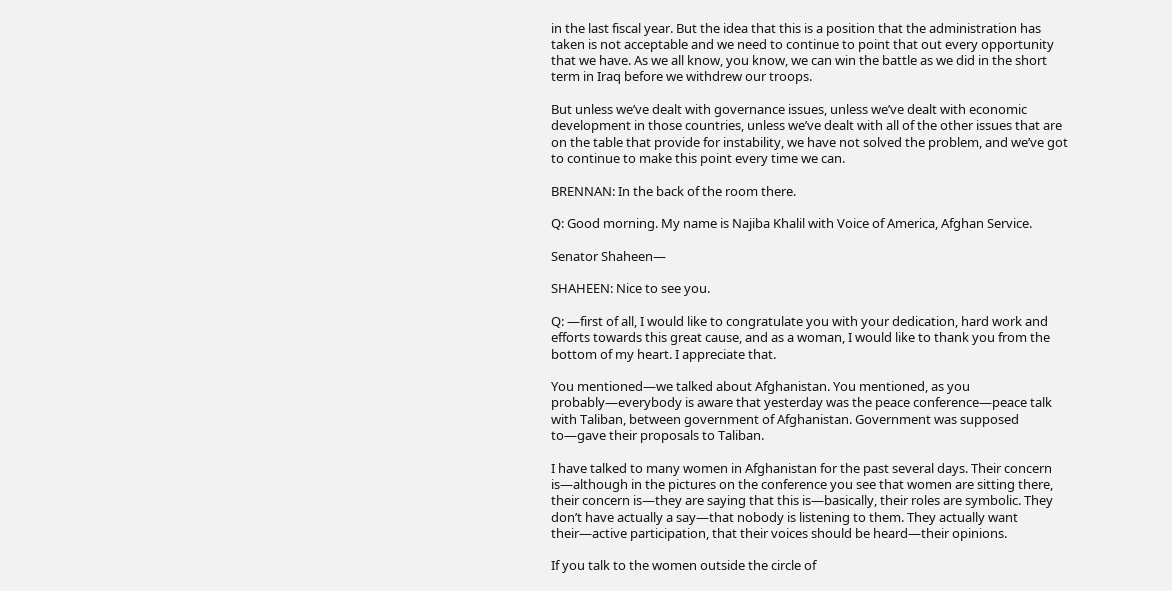in the last fiscal year. But the idea that this is a position that the administration has taken is not acceptable and we need to continue to point that out every opportunity that we have. As we all know, you know, we can win the battle as we did in the short term in Iraq before we withdrew our troops.

But unless we’ve dealt with governance issues, unless we’ve dealt with economic development in those countries, unless we’ve dealt with all of the other issues that are on the table that provide for instability, we have not solved the problem, and we’ve got to continue to make this point every time we can.

BRENNAN: In the back of the room there.

Q: Good morning. My name is Najiba Khalil with Voice of America, Afghan Service.

Senator Shaheen—

SHAHEEN: Nice to see you.

Q: —first of all, I would like to congratulate you with your dedication, hard work and efforts towards this great cause, and as a woman, I would like to thank you from the bottom of my heart. I appreciate that.

You mentioned—we talked about Afghanistan. You mentioned, as you probably—everybody is aware that yesterday was the peace conference—peace talk with Taliban, between government of Afghanistan. Government was supposed to—gave their proposals to Taliban.

I have talked to many women in Afghanistan for the past several days. Their concern is—although in the pictures on the conference you see that women are sitting there, their concern is—they are saying that this is—basically, their roles are symbolic. They don’t have actually a say—that nobody is listening to them. They actually want their—active participation, that their voices should be heard—their opinions.

If you talk to the women outside the circle of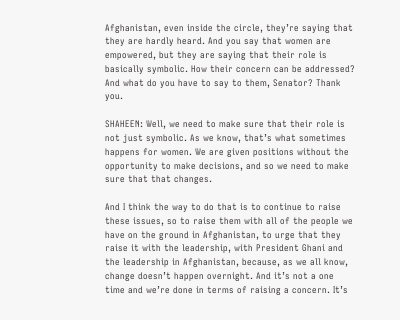Afghanistan, even inside the circle, they’re saying that they are hardly heard. And you say that women are empowered, but they are saying that their role is basically symbolic. How their concern can be addressed? And what do you have to say to them, Senator? Thank you.

SHAHEEN: Well, we need to make sure that their role is not just symbolic. As we know, that’s what sometimes happens for women. We are given positions without the opportunity to make decisions, and so we need to make sure that that changes.

And I think the way to do that is to continue to raise these issues, so to raise them with all of the people we have on the ground in Afghanistan, to urge that they raise it with the leadership, with President Ghani and the leadership in Afghanistan, because, as we all know, change doesn’t happen overnight. And it’s not a one time and we’re done in terms of raising a concern. It’s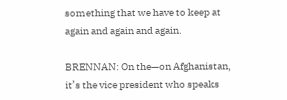something that we have to keep at again and again and again.

BRENNAN: On the—on Afghanistan, it’s the vice president who speaks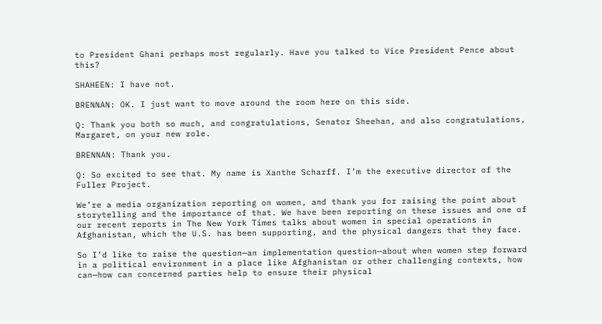to President Ghani perhaps most regularly. Have you talked to Vice President Pence about this?

SHAHEEN: I have not.

BRENNAN: OK. I just want to move around the room here on this side.

Q: Thank you both so much, and congratulations, Senator Sheehan, and also congratulations, Margaret, on your new role.

BRENNAN: Thank you.

Q: So excited to see that. My name is Xanthe Scharff. I’m the executive director of the Fuller Project.

We’re a media organization reporting on women, and thank you for raising the point about storytelling and the importance of that. We have been reporting on these issues and one of our recent reports in The New York Times talks about women in special operations in Afghanistan, which the U.S. has been supporting, and the physical dangers that they face.

So I’d like to raise the question—an implementation question—about when women step forward in a political environment in a place like Afghanistan or other challenging contexts, how can—how can concerned parties help to ensure their physical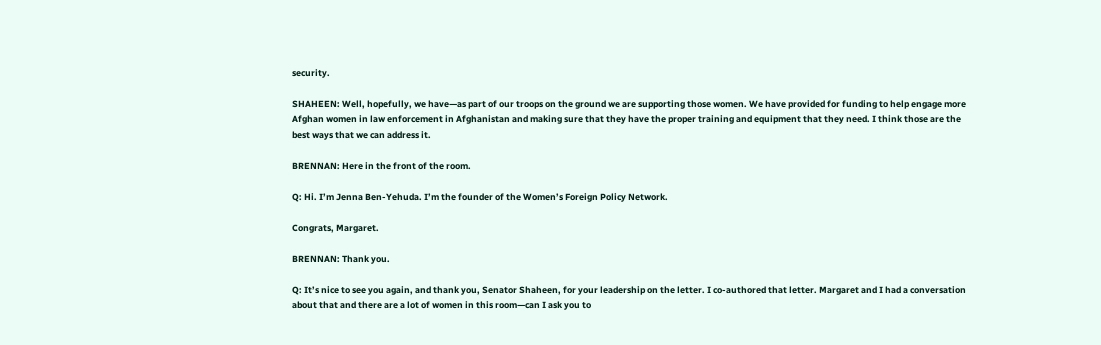security.

SHAHEEN: Well, hopefully, we have—as part of our troops on the ground we are supporting those women. We have provided for funding to help engage more Afghan women in law enforcement in Afghanistan and making sure that they have the proper training and equipment that they need. I think those are the best ways that we can address it.

BRENNAN: Here in the front of the room.

Q: Hi. I’m Jenna Ben-Yehuda. I’m the founder of the Women’s Foreign Policy Network.

Congrats, Margaret.

BRENNAN: Thank you.

Q: It’s nice to see you again, and thank you, Senator Shaheen, for your leadership on the letter. I co-authored that letter. Margaret and I had a conversation about that and there are a lot of women in this room—can I ask you to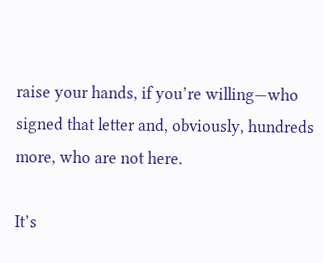raise your hands, if you’re willing—who signed that letter and, obviously, hundreds more, who are not here.

It’s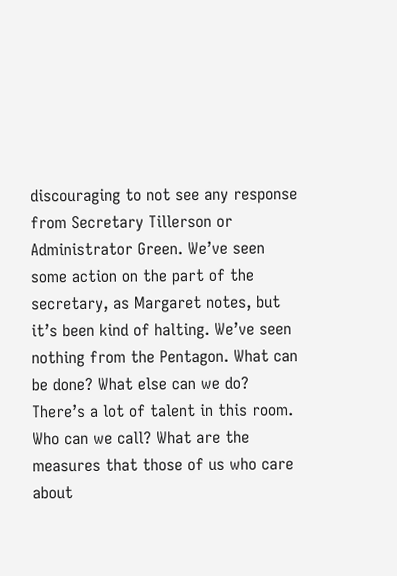discouraging to not see any response from Secretary Tillerson or Administrator Green. We’ve seen some action on the part of the secretary, as Margaret notes, but it’s been kind of halting. We’ve seen nothing from the Pentagon. What can be done? What else can we do? There’s a lot of talent in this room. Who can we call? What are the measures that those of us who care about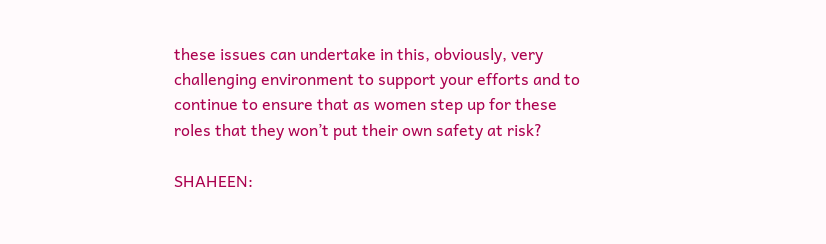these issues can undertake in this, obviously, very challenging environment to support your efforts and to continue to ensure that as women step up for these roles that they won’t put their own safety at risk?

SHAHEEN: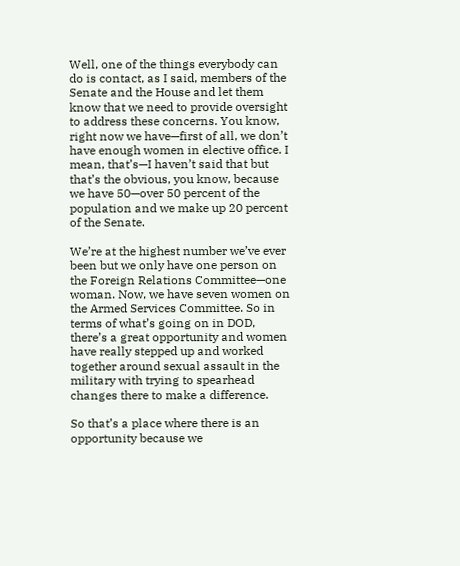Well, one of the things everybody can do is contact, as I said, members of the Senate and the House and let them know that we need to provide oversight to address these concerns. You know, right now we have—first of all, we don’t have enough women in elective office. I mean, that’s—I haven’t said that but that’s the obvious, you know, because we have 50—over 50 percent of the population and we make up 20 percent of the Senate.

We’re at the highest number we’ve ever been but we only have one person on the Foreign Relations Committee—one woman. Now, we have seven women on the Armed Services Committee. So in terms of what’s going on in DOD, there’s a great opportunity and women have really stepped up and worked together around sexual assault in the military with trying to spearhead changes there to make a difference.

So that’s a place where there is an opportunity because we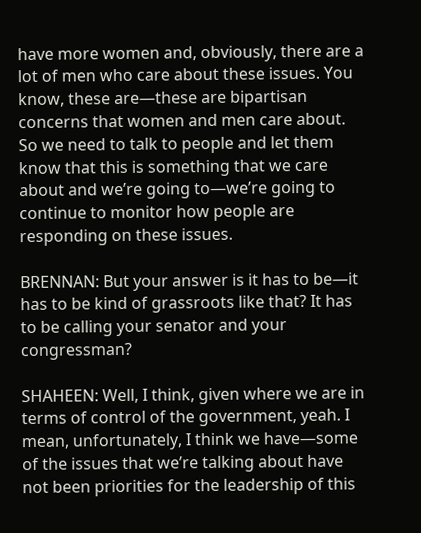have more women and, obviously, there are a lot of men who care about these issues. You know, these are—these are bipartisan concerns that women and men care about. So we need to talk to people and let them know that this is something that we care about and we’re going to—we’re going to continue to monitor how people are responding on these issues.

BRENNAN: But your answer is it has to be—it has to be kind of grassroots like that? It has to be calling your senator and your congressman?

SHAHEEN: Well, I think, given where we are in terms of control of the government, yeah. I mean, unfortunately, I think we have—some of the issues that we’re talking about have not been priorities for the leadership of this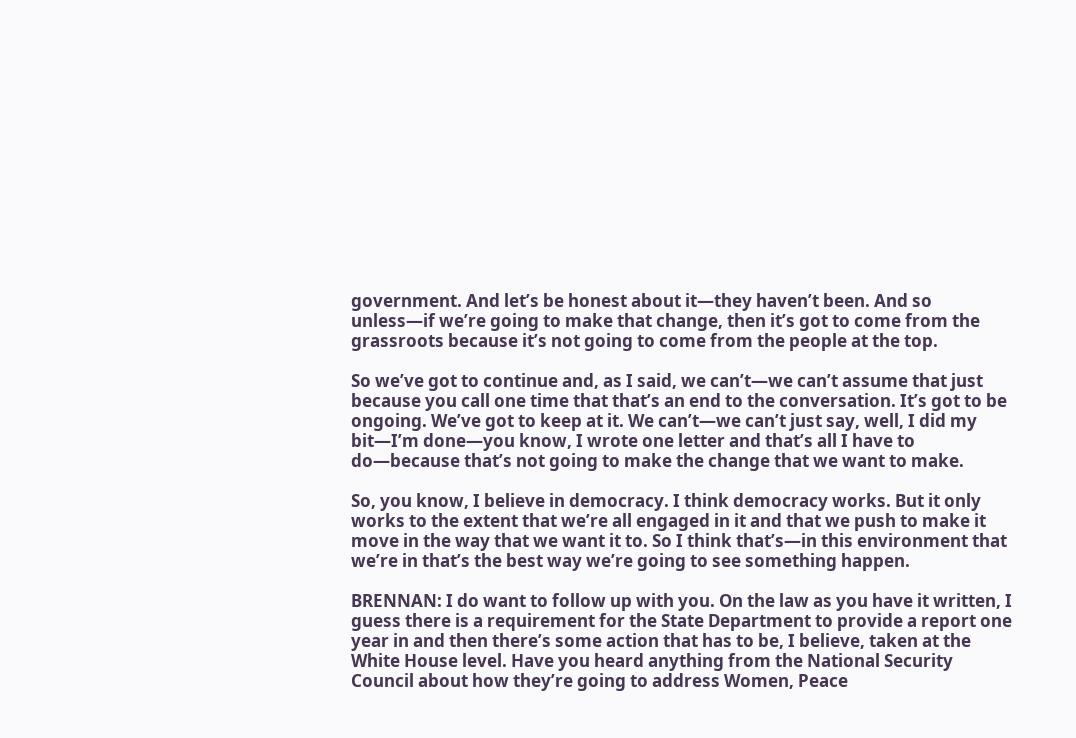government. And let’s be honest about it—they haven’t been. And so unless—if we’re going to make that change, then it’s got to come from the grassroots because it’s not going to come from the people at the top.

So we’ve got to continue and, as I said, we can’t—we can’t assume that just because you call one time that that’s an end to the conversation. It’s got to be ongoing. We’ve got to keep at it. We can’t—we can’t just say, well, I did my bit—I’m done—you know, I wrote one letter and that’s all I have to do—because that’s not going to make the change that we want to make.

So, you know, I believe in democracy. I think democracy works. But it only works to the extent that we’re all engaged in it and that we push to make it move in the way that we want it to. So I think that’s—in this environment that we’re in that’s the best way we’re going to see something happen.

BRENNAN: I do want to follow up with you. On the law as you have it written, I guess there is a requirement for the State Department to provide a report one year in and then there’s some action that has to be, I believe, taken at the White House level. Have you heard anything from the National Security Council about how they’re going to address Women, Peace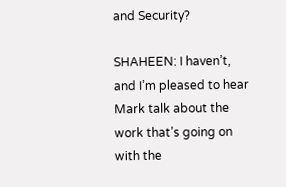and Security?

SHAHEEN: I haven’t, and I’m pleased to hear Mark talk about the work that’s going on with the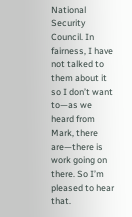National Security Council. In fairness, I have not talked to them about it so I don’t want to—as we heard from Mark, there are—there is work going on there. So I’m pleased to hear that.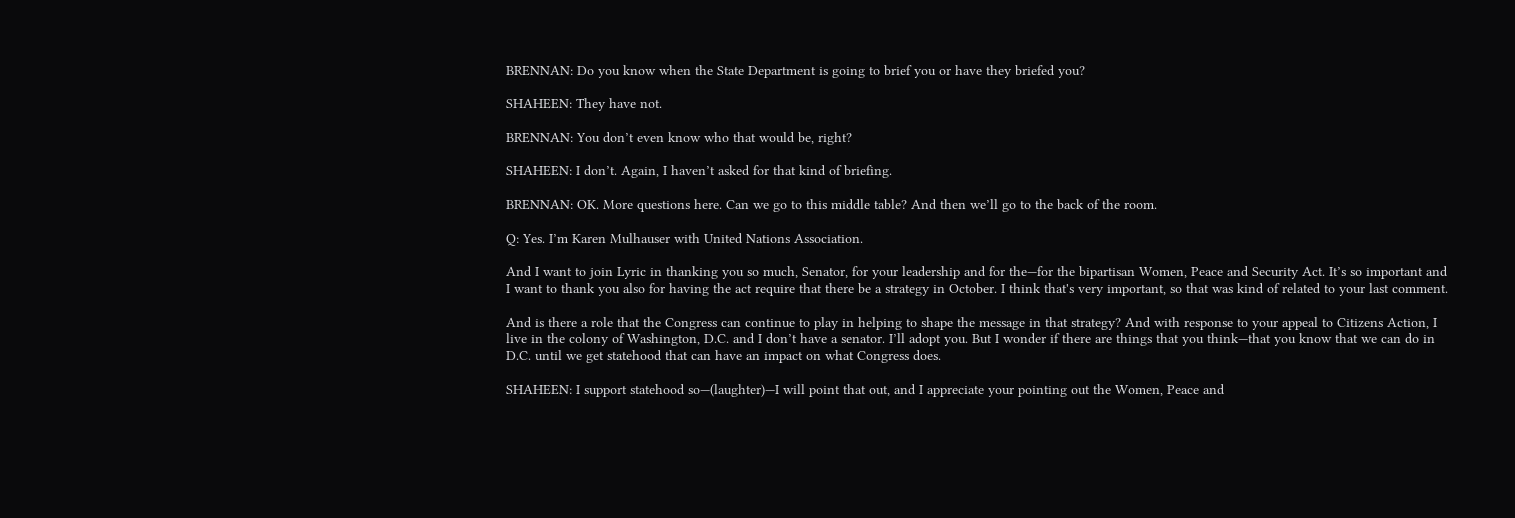BRENNAN: Do you know when the State Department is going to brief you or have they briefed you?

SHAHEEN: They have not.

BRENNAN: You don’t even know who that would be, right?

SHAHEEN: I don’t. Again, I haven’t asked for that kind of briefing.

BRENNAN: OK. More questions here. Can we go to this middle table? And then we’ll go to the back of the room.

Q: Yes. I’m Karen Mulhauser with United Nations Association.

And I want to join Lyric in thanking you so much, Senator, for your leadership and for the—for the bipartisan Women, Peace and Security Act. It’s so important and I want to thank you also for having the act require that there be a strategy in October. I think that's very important, so that was kind of related to your last comment.

And is there a role that the Congress can continue to play in helping to shape the message in that strategy? And with response to your appeal to Citizens Action, I live in the colony of Washington, D.C. and I don’t have a senator. I’ll adopt you. But I wonder if there are things that you think—that you know that we can do in D.C. until we get statehood that can have an impact on what Congress does.

SHAHEEN: I support statehood so—(laughter)—I will point that out, and I appreciate your pointing out the Women, Peace and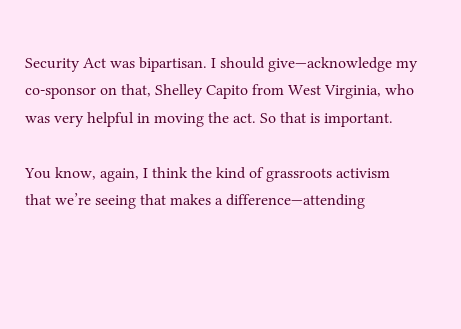Security Act was bipartisan. I should give—acknowledge my co-sponsor on that, Shelley Capito from West Virginia, who was very helpful in moving the act. So that is important.

You know, again, I think the kind of grassroots activism that we’re seeing that makes a difference—attending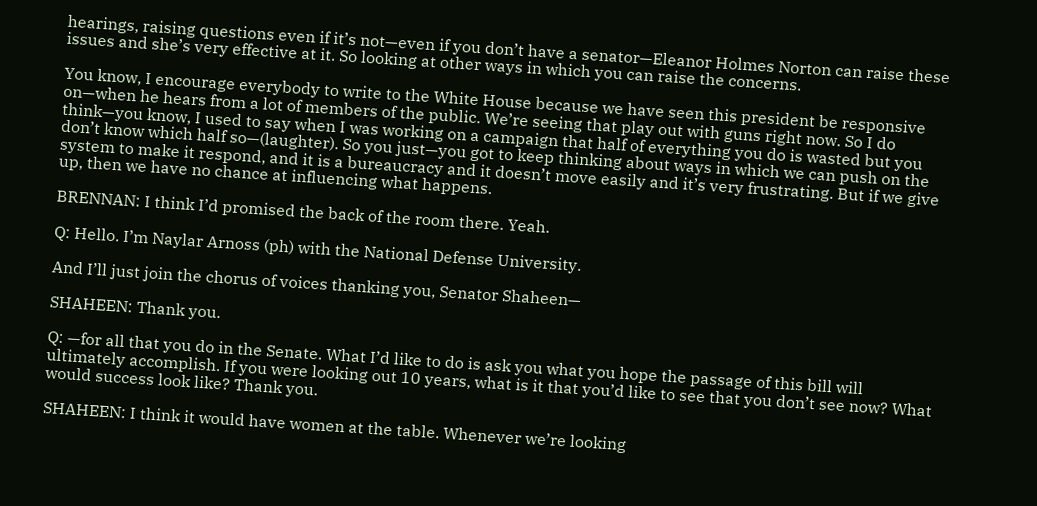hearings, raising questions even if it’s not—even if you don’t have a senator—Eleanor Holmes Norton can raise these issues and she’s very effective at it. So looking at other ways in which you can raise the concerns.

You know, I encourage everybody to write to the White House because we have seen this president be responsive on—when he hears from a lot of members of the public. We’re seeing that play out with guns right now. So I do think—you know, I used to say when I was working on a campaign that half of everything you do is wasted but you don’t know which half so—(laughter). So you just—you got to keep thinking about ways in which we can push on the system to make it respond, and it is a bureaucracy and it doesn’t move easily and it’s very frustrating. But if we give up, then we have no chance at influencing what happens.

BRENNAN: I think I’d promised the back of the room there. Yeah.

Q: Hello. I’m Naylar Arnoss (ph) with the National Defense University.

And I’ll just join the chorus of voices thanking you, Senator Shaheen—

SHAHEEN: Thank you.

Q: —for all that you do in the Senate. What I’d like to do is ask you what you hope the passage of this bill will ultimately accomplish. If you were looking out 10 years, what is it that you’d like to see that you don’t see now? What would success look like? Thank you.

SHAHEEN: I think it would have women at the table. Whenever we’re looking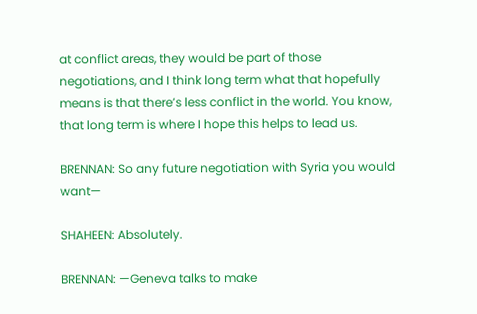at conflict areas, they would be part of those negotiations, and I think long term what that hopefully means is that there’s less conflict in the world. You know, that long term is where I hope this helps to lead us.

BRENNAN: So any future negotiation with Syria you would want—

SHAHEEN: Absolutely.

BRENNAN: —Geneva talks to make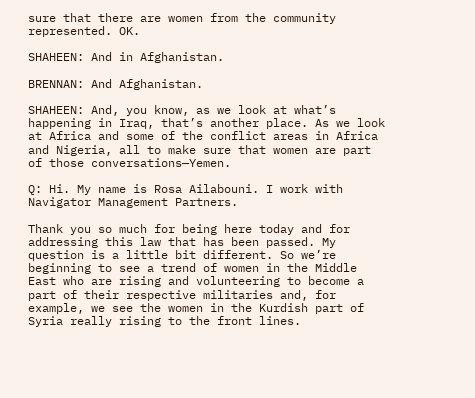sure that there are women from the community represented. OK.

SHAHEEN: And in Afghanistan.

BRENNAN: And Afghanistan.

SHAHEEN: And, you know, as we look at what’s happening in Iraq, that’s another place. As we look at Africa and some of the conflict areas in Africa and Nigeria, all to make sure that women are part of those conversations—Yemen.

Q: Hi. My name is Rosa Ailabouni. I work with Navigator Management Partners.

Thank you so much for being here today and for addressing this law that has been passed. My question is a little bit different. So we’re beginning to see a trend of women in the Middle East who are rising and volunteering to become a part of their respective militaries and, for example, we see the women in the Kurdish part of Syria really rising to the front lines.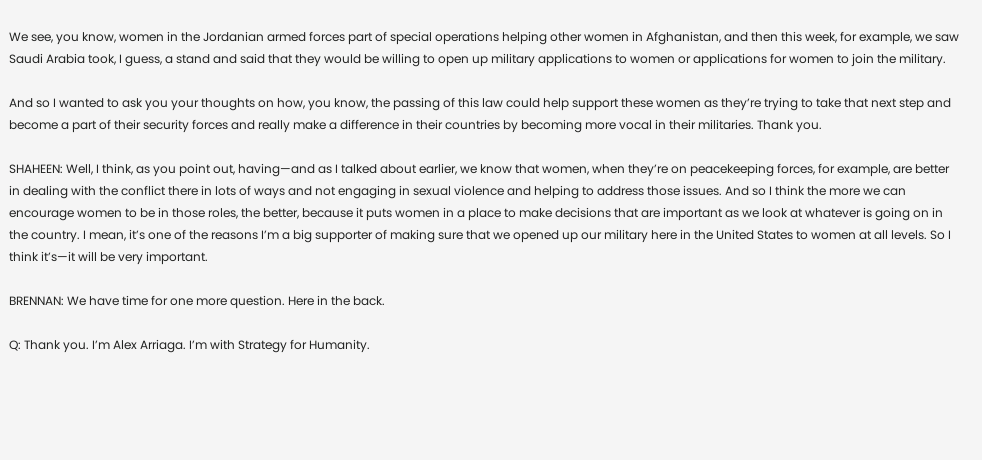We see, you know, women in the Jordanian armed forces part of special operations helping other women in Afghanistan, and then this week, for example, we saw Saudi Arabia took, I guess, a stand and said that they would be willing to open up military applications to women or applications for women to join the military.

And so I wanted to ask you your thoughts on how, you know, the passing of this law could help support these women as they’re trying to take that next step and become a part of their security forces and really make a difference in their countries by becoming more vocal in their militaries. Thank you.

SHAHEEN: Well, I think, as you point out, having—and as I talked about earlier, we know that women, when they’re on peacekeeping forces, for example, are better in dealing with the conflict there in lots of ways and not engaging in sexual violence and helping to address those issues. And so I think the more we can encourage women to be in those roles, the better, because it puts women in a place to make decisions that are important as we look at whatever is going on in the country. I mean, it’s one of the reasons I’m a big supporter of making sure that we opened up our military here in the United States to women at all levels. So I think it’s—it will be very important.

BRENNAN: We have time for one more question. Here in the back.

Q: Thank you. I’m Alex Arriaga. I’m with Strategy for Humanity.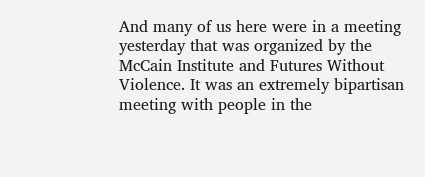And many of us here were in a meeting yesterday that was organized by the McCain Institute and Futures Without Violence. It was an extremely bipartisan meeting with people in the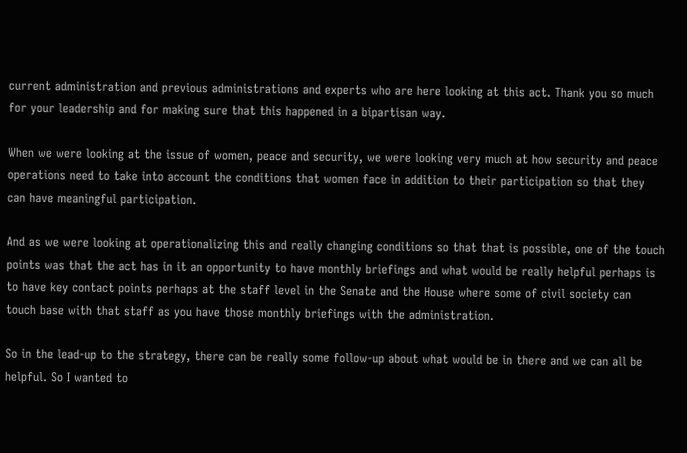current administration and previous administrations and experts who are here looking at this act. Thank you so much for your leadership and for making sure that this happened in a bipartisan way.

When we were looking at the issue of women, peace and security, we were looking very much at how security and peace operations need to take into account the conditions that women face in addition to their participation so that they can have meaningful participation.

And as we were looking at operationalizing this and really changing conditions so that that is possible, one of the touch points was that the act has in it an opportunity to have monthly briefings and what would be really helpful perhaps is to have key contact points perhaps at the staff level in the Senate and the House where some of civil society can touch base with that staff as you have those monthly briefings with the administration.

So in the lead-up to the strategy, there can be really some follow-up about what would be in there and we can all be helpful. So I wanted to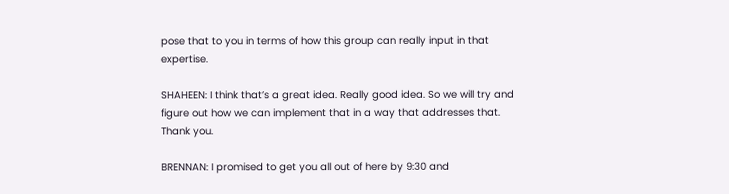pose that to you in terms of how this group can really input in that expertise.

SHAHEEN: I think that’s a great idea. Really good idea. So we will try and figure out how we can implement that in a way that addresses that. Thank you.

BRENNAN: I promised to get you all out of here by 9:30 and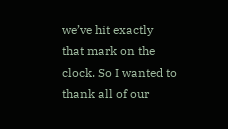we’ve hit exactly that mark on the clock. So I wanted to thank all of our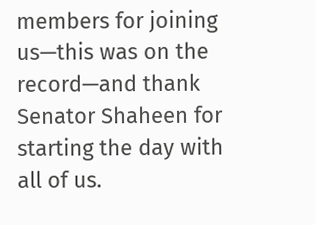members for joining us—this was on the record—and thank Senator Shaheen for starting the day with all of us.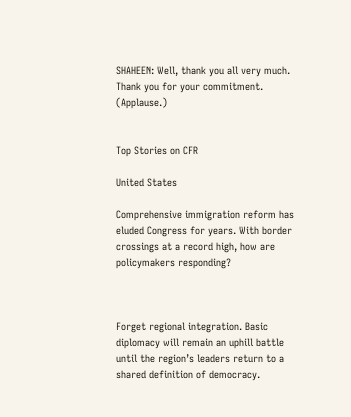SHAHEEN: Well, thank you all very much. Thank you for your commitment. (Applause.)


Top Stories on CFR

United States

Comprehensive immigration reform has eluded Congress for years. With border crossings at a record high, how are policymakers responding?



Forget regional integration. Basic diplomacy will remain an uphill battle until the region’s leaders return to a shared definition of democracy.